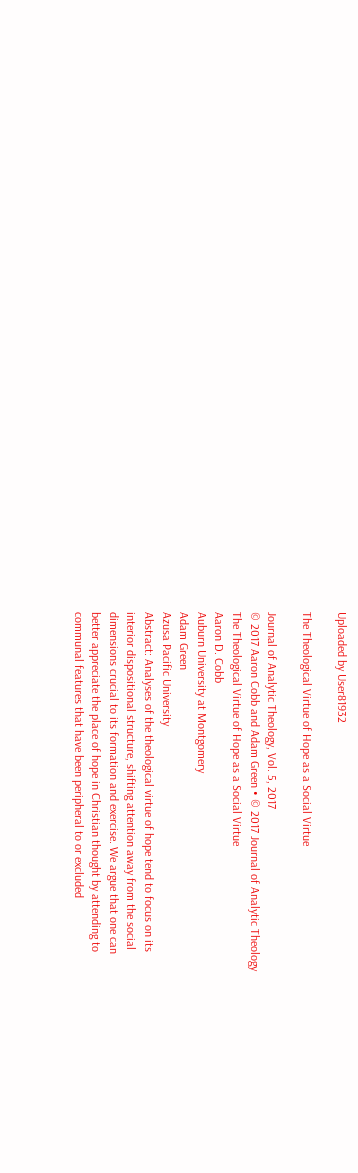Uploaded by User81932

The Theological Virtue of Hope as a Social Virtue

Journal of Analytic Theology, Vol. 5, 2017
© 2017 Aaron Cobb and Adam Green • © 2017 Journal of Analytic Theology
The Theological Virtue of Hope as a Social Virtue
Aaron D. Cobb
Auburn University at Montgomery
Adam Green
Azusa Pacific University
Abstract: Analyses of the theological virtue of hope tend to focus on its
interior dispositional structure, shifting attention away from the social
dimensions crucial to its formation and exercise. We argue that one can
better appreciate the place of hope in Christian thought by attending to
communal features that have been peripheral to or excluded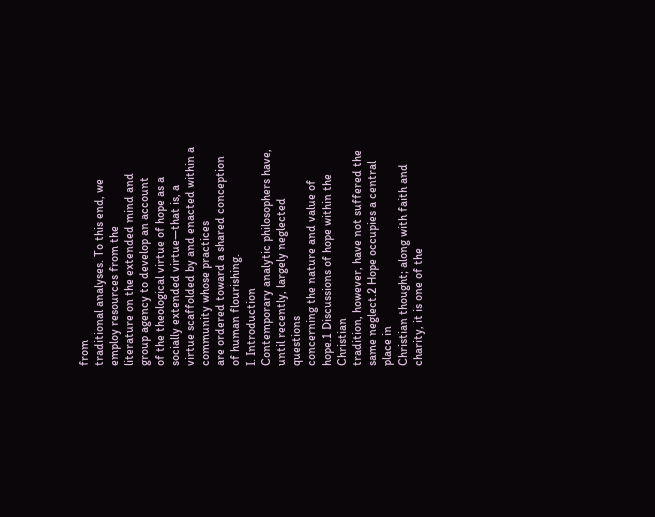from
traditional analyses. To this end, we employ resources from the
literature on the extended mind and group agency to develop an account
of the theological virtue of hope as a socially extended virtue—that is, a
virtue scaffolded by and enacted within a community whose practices
are ordered toward a shared conception of human flourishing.
I. Introduction
Contemporary analytic philosophers have, until recently, largely neglected questions
concerning the nature and value of hope.1 Discussions of hope within the Christian
tradition, however, have not suffered the same neglect.2 Hope occupies a central place in
Christian thought; along with faith and charity, it is one of the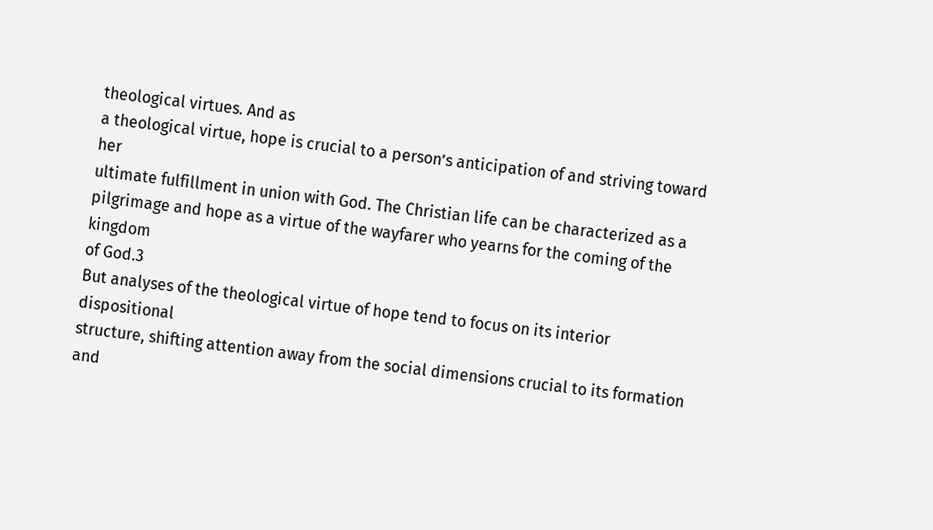theological virtues. And as
a theological virtue, hope is crucial to a person’s anticipation of and striving toward her
ultimate fulfillment in union with God. The Christian life can be characterized as a
pilgrimage and hope as a virtue of the wayfarer who yearns for the coming of the kingdom
of God.3
But analyses of the theological virtue of hope tend to focus on its interior dispositional
structure, shifting attention away from the social dimensions crucial to its formation and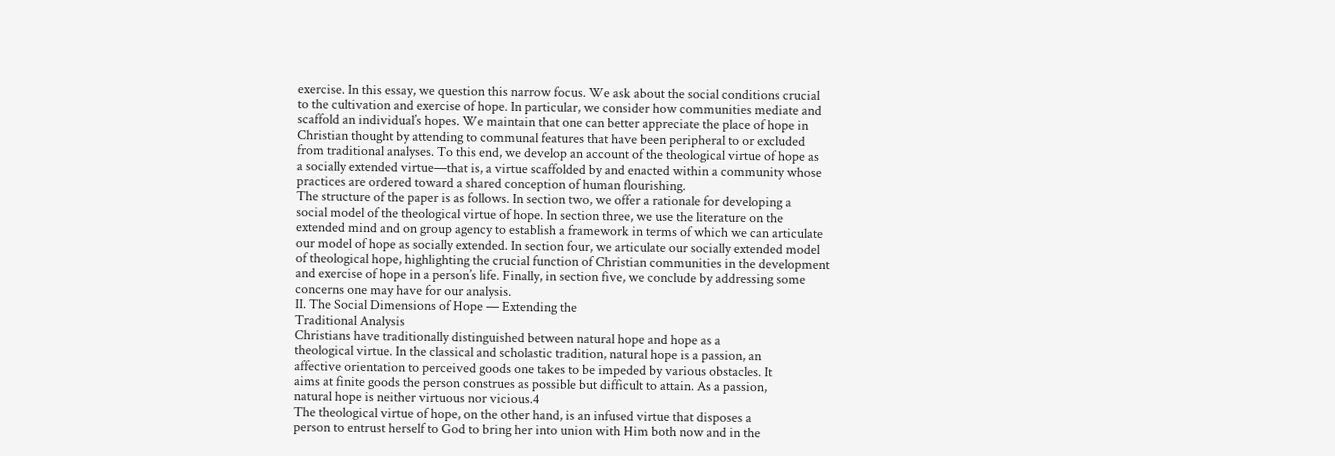exercise. In this essay, we question this narrow focus. We ask about the social conditions crucial
to the cultivation and exercise of hope. In particular, we consider how communities mediate and
scaffold an individual’s hopes. We maintain that one can better appreciate the place of hope in
Christian thought by attending to communal features that have been peripheral to or excluded
from traditional analyses. To this end, we develop an account of the theological virtue of hope as
a socially extended virtue—that is, a virtue scaffolded by and enacted within a community whose
practices are ordered toward a shared conception of human flourishing.
The structure of the paper is as follows. In section two, we offer a rationale for developing a
social model of the theological virtue of hope. In section three, we use the literature on the
extended mind and on group agency to establish a framework in terms of which we can articulate
our model of hope as socially extended. In section four, we articulate our socially extended model
of theological hope, highlighting the crucial function of Christian communities in the development
and exercise of hope in a person’s life. Finally, in section five, we conclude by addressing some
concerns one may have for our analysis.
II. The Social Dimensions of Hope — Extending the
Traditional Analysis
Christians have traditionally distinguished between natural hope and hope as a
theological virtue. In the classical and scholastic tradition, natural hope is a passion, an
affective orientation to perceived goods one takes to be impeded by various obstacles. It
aims at finite goods the person construes as possible but difficult to attain. As a passion,
natural hope is neither virtuous nor vicious.4
The theological virtue of hope, on the other hand, is an infused virtue that disposes a
person to entrust herself to God to bring her into union with Him both now and in the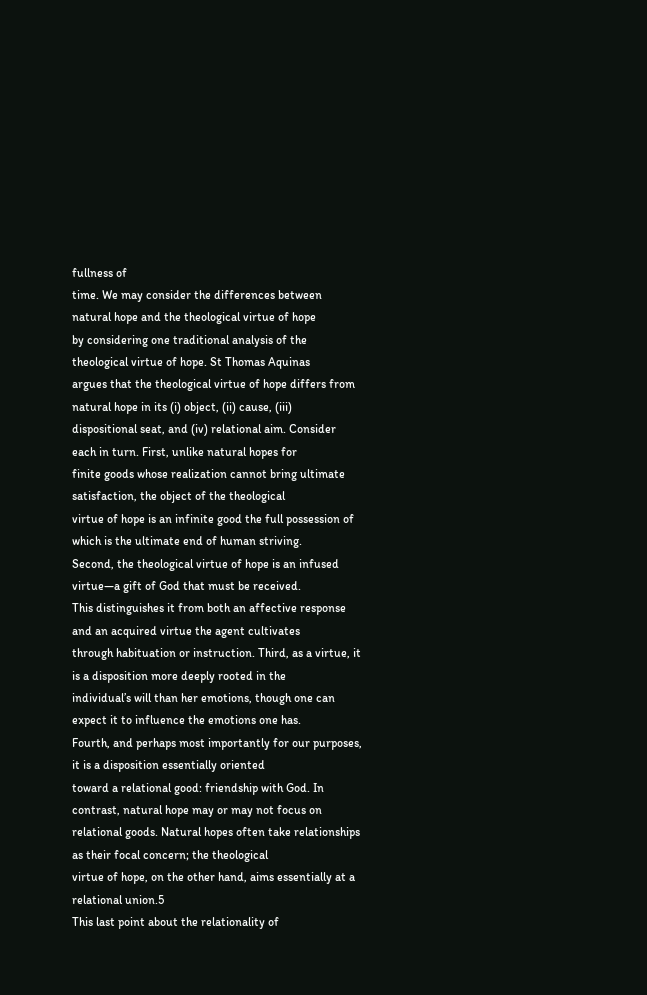fullness of
time. We may consider the differences between natural hope and the theological virtue of hope
by considering one traditional analysis of the theological virtue of hope. St Thomas Aquinas
argues that the theological virtue of hope differs from natural hope in its (i) object, (ii) cause, (iii)
dispositional seat, and (iv) relational aim. Consider each in turn. First, unlike natural hopes for
finite goods whose realization cannot bring ultimate satisfaction, the object of the theological
virtue of hope is an infinite good the full possession of which is the ultimate end of human striving.
Second, the theological virtue of hope is an infused virtue—a gift of God that must be received.
This distinguishes it from both an affective response and an acquired virtue the agent cultivates
through habituation or instruction. Third, as a virtue, it is a disposition more deeply rooted in the
individual’s will than her emotions, though one can expect it to influence the emotions one has.
Fourth, and perhaps most importantly for our purposes, it is a disposition essentially oriented
toward a relational good: friendship with God. In contrast, natural hope may or may not focus on
relational goods. Natural hopes often take relationships as their focal concern; the theological
virtue of hope, on the other hand, aims essentially at a relational union.5
This last point about the relationality of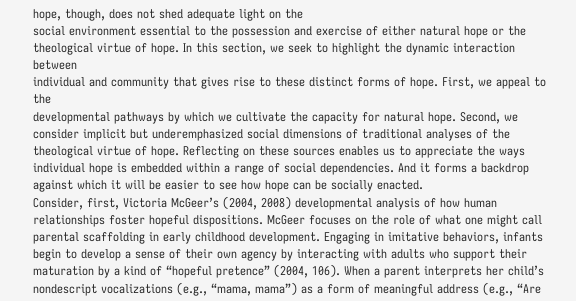hope, though, does not shed adequate light on the
social environment essential to the possession and exercise of either natural hope or the
theological virtue of hope. In this section, we seek to highlight the dynamic interaction between
individual and community that gives rise to these distinct forms of hope. First, we appeal to the
developmental pathways by which we cultivate the capacity for natural hope. Second, we
consider implicit but underemphasized social dimensions of traditional analyses of the
theological virtue of hope. Reflecting on these sources enables us to appreciate the ways
individual hope is embedded within a range of social dependencies. And it forms a backdrop
against which it will be easier to see how hope can be socially enacted.
Consider, first, Victoria McGeer’s (2004, 2008) developmental analysis of how human
relationships foster hopeful dispositions. McGeer focuses on the role of what one might call
parental scaffolding in early childhood development. Engaging in imitative behaviors, infants
begin to develop a sense of their own agency by interacting with adults who support their
maturation by a kind of “hopeful pretence” (2004, 106). When a parent interprets her child’s nondescript vocalizations (e.g., “mama, mama”) as a form of meaningful address (e.g., “Are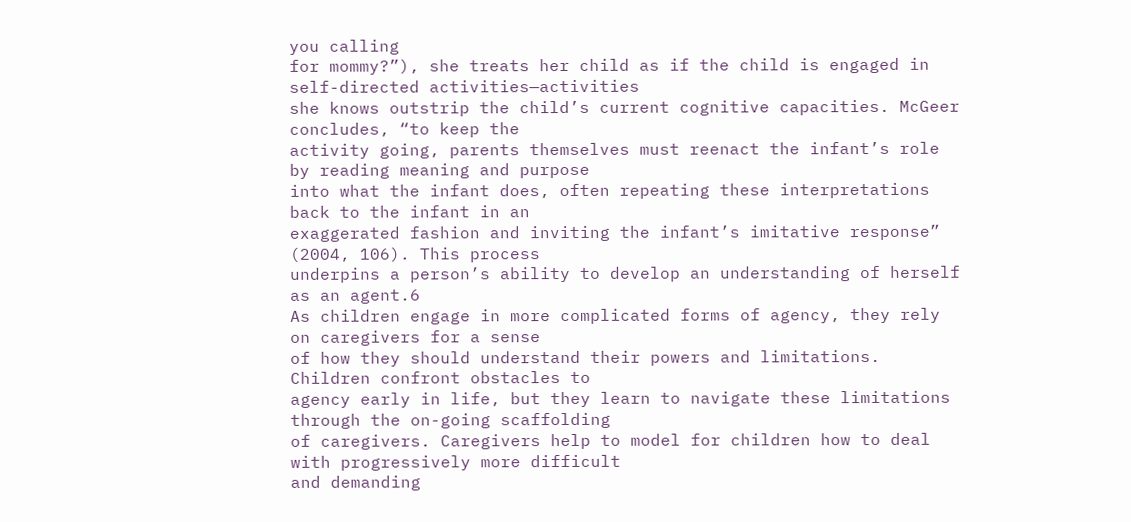you calling
for mommy?”), she treats her child as if the child is engaged in self-directed activities—activities
she knows outstrip the child’s current cognitive capacities. McGeer concludes, “to keep the
activity going, parents themselves must reenact the infant’s role by reading meaning and purpose
into what the infant does, often repeating these interpretations back to the infant in an
exaggerated fashion and inviting the infant’s imitative response” (2004, 106). This process
underpins a person’s ability to develop an understanding of herself as an agent.6
As children engage in more complicated forms of agency, they rely on caregivers for a sense
of how they should understand their powers and limitations. Children confront obstacles to
agency early in life, but they learn to navigate these limitations through the on-going scaffolding
of caregivers. Caregivers help to model for children how to deal with progressively more difficult
and demanding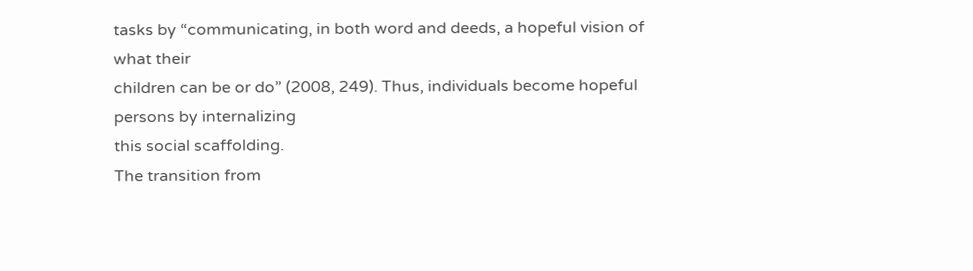tasks by “communicating, in both word and deeds, a hopeful vision of what their
children can be or do” (2008, 249). Thus, individuals become hopeful persons by internalizing
this social scaffolding.
The transition from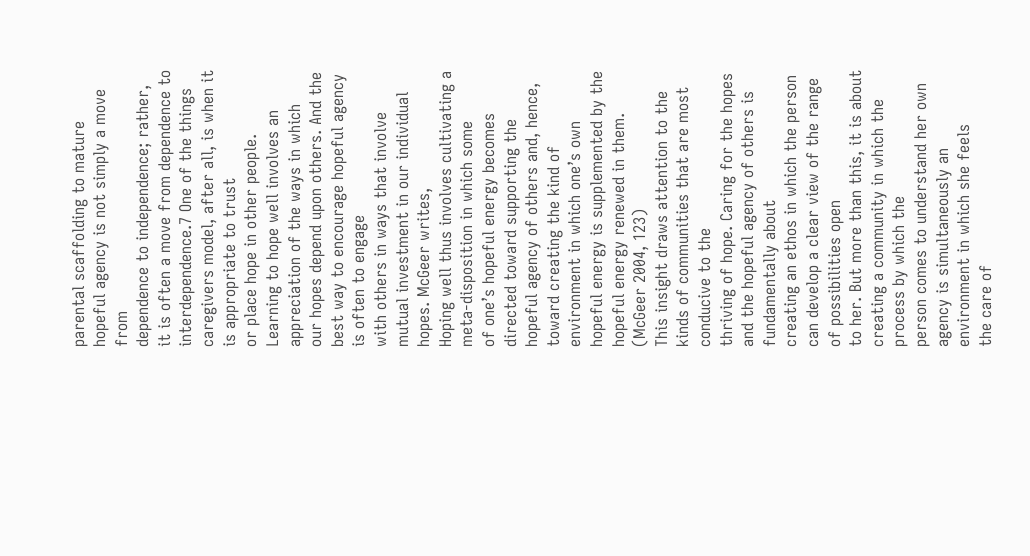parental scaffolding to mature hopeful agency is not simply a move from
dependence to independence; rather, it is often a move from dependence to
interdependence.7 One of the things caregivers model, after all, is when it is appropriate to trust
or place hope in other people. Learning to hope well involves an appreciation of the ways in which
our hopes depend upon others. And the best way to encourage hopeful agency is often to engage
with others in ways that involve mutual investment in our individual hopes. McGeer writes,
Hoping well thus involves cultivating a meta-disposition in which some
of one’s hopeful energy becomes directed toward supporting the
hopeful agency of others and, hence, toward creating the kind of
environment in which one’s own hopeful energy is supplemented by the
hopeful energy renewed in them. (McGeer 2004, 123)
This insight draws attention to the kinds of communities that are most conducive to the
thriving of hope. Caring for the hopes and the hopeful agency of others is fundamentally about
creating an ethos in which the person can develop a clear view of the range of possibilities open
to her. But more than this, it is about creating a community in which the process by which the
person comes to understand her own agency is simultaneously an environment in which she feels
the care of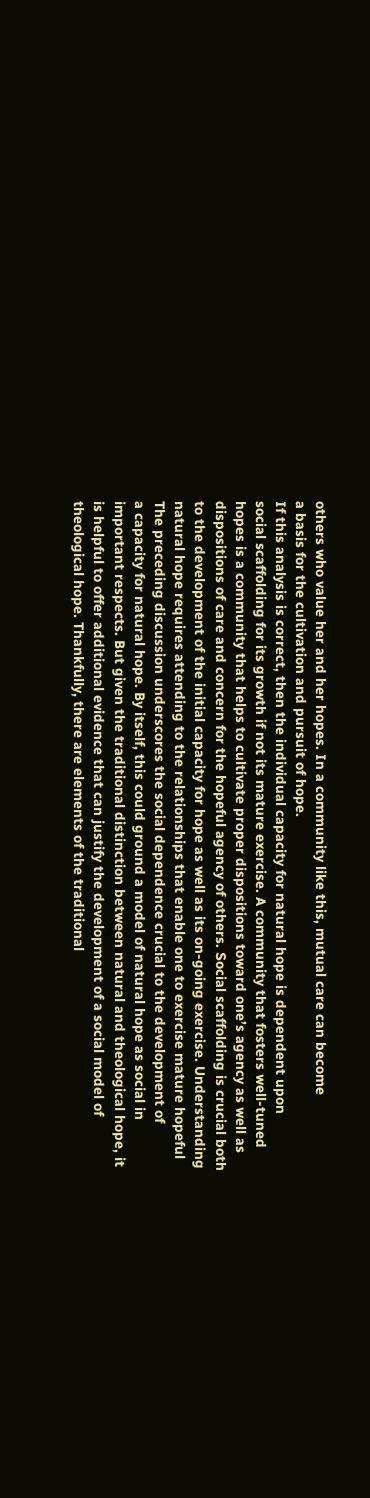others who value her and her hopes. In a community like this, mutual care can become
a basis for the cultivation and pursuit of hope.
If this analysis is correct, then the individual capacity for natural hope is dependent upon
social scaffolding for its growth if not its mature exercise. A community that fosters well-tuned
hopes is a community that helps to cultivate proper dispositions toward one’s agency as well as
dispositions of care and concern for the hopeful agency of others. Social scaffolding is crucial both
to the development of the initial capacity for hope as well as its on-going exercise. Understanding
natural hope requires attending to the relationships that enable one to exercise mature hopeful
The preceding discussion underscores the social dependence crucial to the development of
a capacity for natural hope. By itself, this could ground a model of natural hope as social in
important respects. But given the traditional distinction between natural and theological hope, it
is helpful to offer additional evidence that can justify the development of a social model of
theological hope. Thankfully, there are elements of the traditional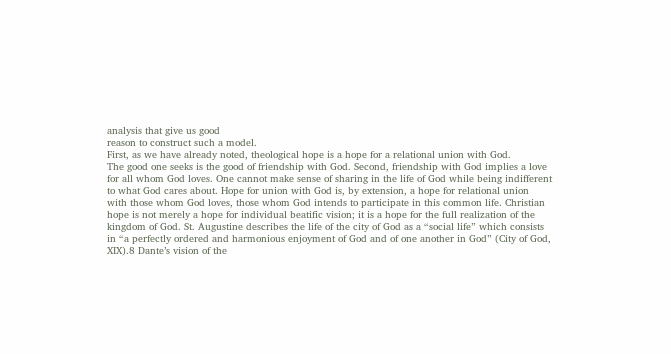analysis that give us good
reason to construct such a model.
First, as we have already noted, theological hope is a hope for a relational union with God.
The good one seeks is the good of friendship with God. Second, friendship with God implies a love
for all whom God loves. One cannot make sense of sharing in the life of God while being indifferent
to what God cares about. Hope for union with God is, by extension, a hope for relational union
with those whom God loves, those whom God intends to participate in this common life. Christian
hope is not merely a hope for individual beatific vision; it is a hope for the full realization of the
kingdom of God. St. Augustine describes the life of the city of God as a “social life” which consists
in “a perfectly ordered and harmonious enjoyment of God and of one another in God” (City of God,
XIX).8 Dante’s vision of the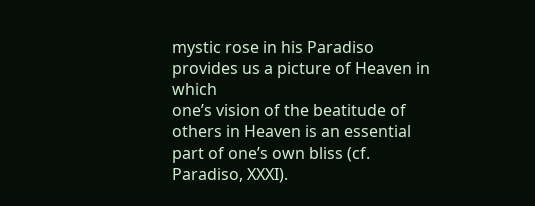mystic rose in his Paradiso provides us a picture of Heaven in which
one’s vision of the beatitude of others in Heaven is an essential part of one’s own bliss (cf.
Paradiso, XXXI).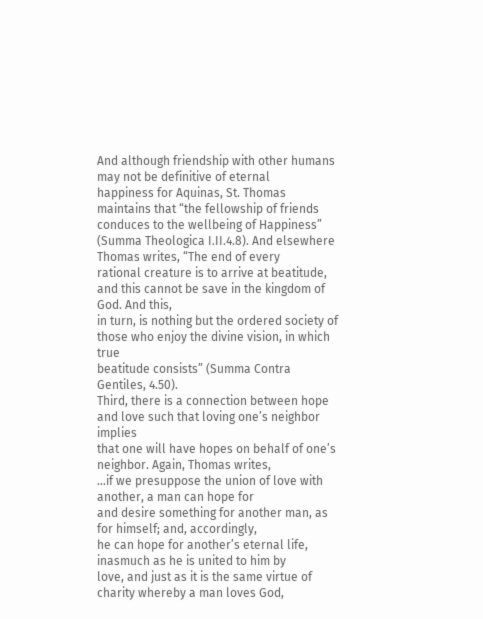And although friendship with other humans may not be definitive of eternal
happiness for Aquinas, St. Thomas maintains that “the fellowship of friends conduces to the wellbeing of Happiness” (Summa Theologica I.II.4.8). And elsewhere Thomas writes, “The end of every
rational creature is to arrive at beatitude, and this cannot be save in the kingdom of God. And this,
in turn, is nothing but the ordered society of those who enjoy the divine vision, in which true
beatitude consists” (Summa Contra Gentiles, 4.50).
Third, there is a connection between hope and love such that loving one’s neighbor implies
that one will have hopes on behalf of one’s neighbor. Again, Thomas writes,
…if we presuppose the union of love with another, a man can hope for
and desire something for another man, as for himself; and, accordingly,
he can hope for another’s eternal life, inasmuch as he is united to him by
love, and just as it is the same virtue of charity whereby a man loves God,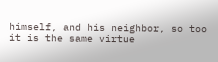himself, and his neighbor, so too it is the same virtue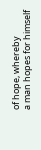of hope, whereby
a man hopes for himself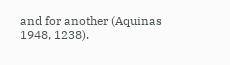and for another (Aquinas 1948, 1238).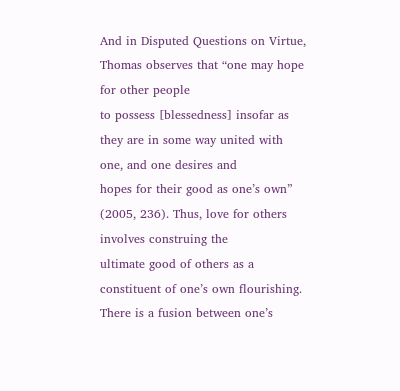And in Disputed Questions on Virtue, Thomas observes that “one may hope for other people
to possess [blessedness] insofar as they are in some way united with one, and one desires and
hopes for their good as one’s own” (2005, 236). Thus, love for others involves construing the
ultimate good of others as a constituent of one’s own flourishing. There is a fusion between one’s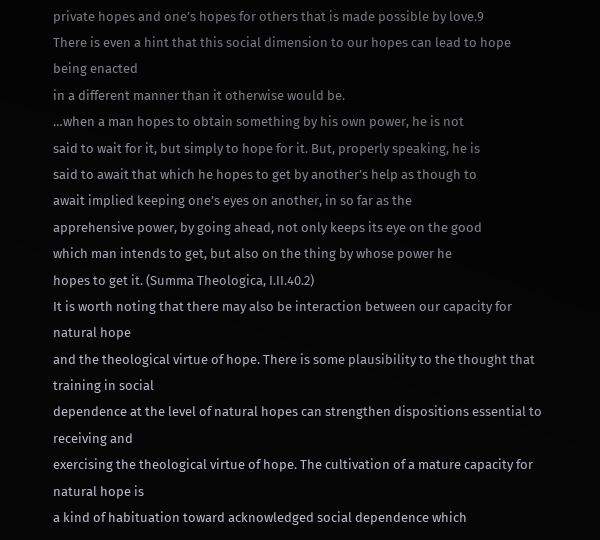private hopes and one’s hopes for others that is made possible by love.9
There is even a hint that this social dimension to our hopes can lead to hope being enacted
in a different manner than it otherwise would be.
…when a man hopes to obtain something by his own power, he is not
said to wait for it, but simply to hope for it. But, properly speaking, he is
said to await that which he hopes to get by another’s help as though to
await implied keeping one’s eyes on another, in so far as the
apprehensive power, by going ahead, not only keeps its eye on the good
which man intends to get, but also on the thing by whose power he
hopes to get it. (Summa Theologica, I.II.40.2)
It is worth noting that there may also be interaction between our capacity for natural hope
and the theological virtue of hope. There is some plausibility to the thought that training in social
dependence at the level of natural hopes can strengthen dispositions essential to receiving and
exercising the theological virtue of hope. The cultivation of a mature capacity for natural hope is
a kind of habituation toward acknowledged social dependence which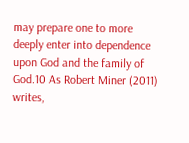may prepare one to more
deeply enter into dependence upon God and the family of God.10 As Robert Miner (2011) writes,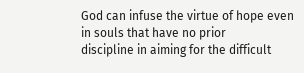God can infuse the virtue of hope even in souls that have no prior
discipline in aiming for the difficult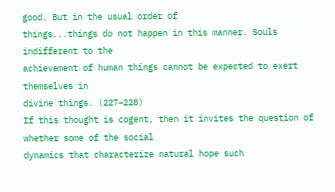good. But in the usual order of
things...things do not happen in this manner. Souls indifferent to the
achievement of human things cannot be expected to exert themselves in
divine things. (227–228)
If this thought is cogent, then it invites the question of whether some of the social
dynamics that characterize natural hope such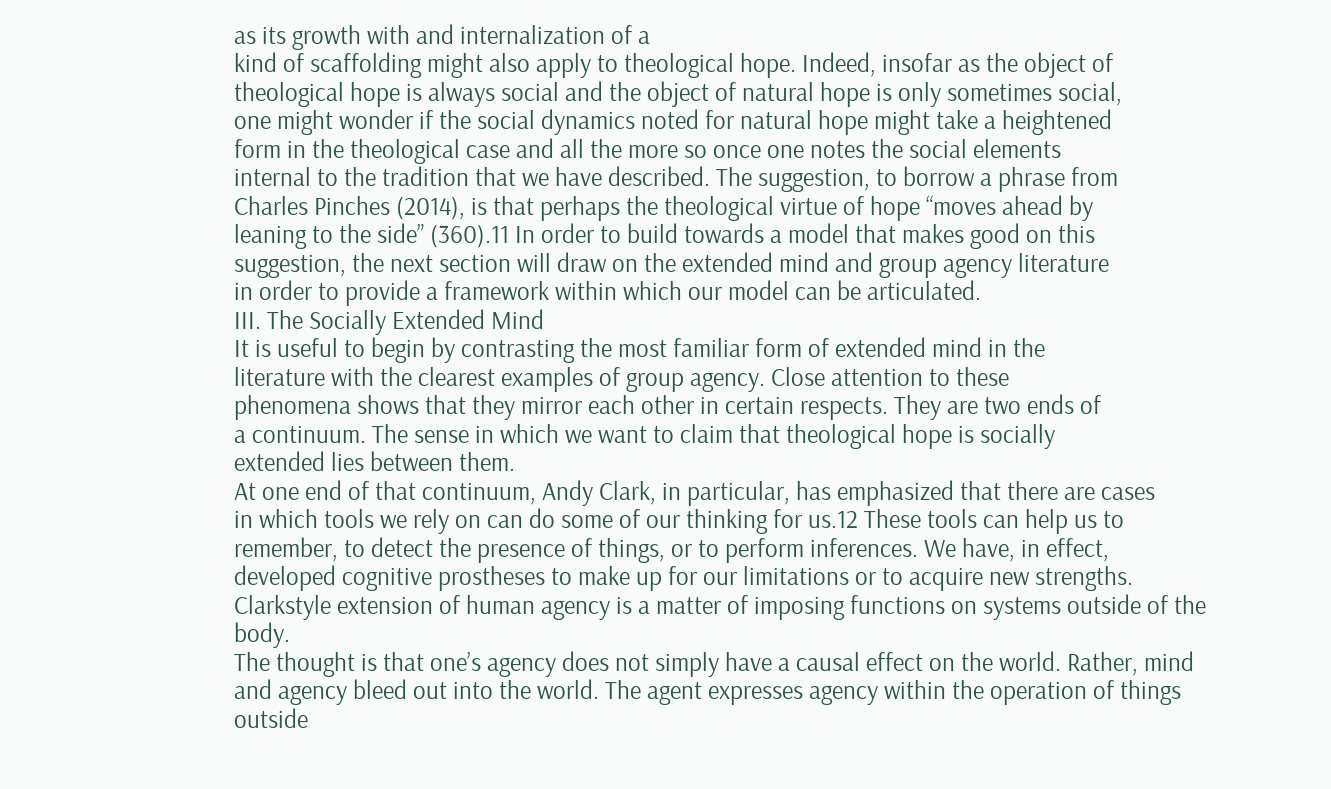as its growth with and internalization of a
kind of scaffolding might also apply to theological hope. Indeed, insofar as the object of
theological hope is always social and the object of natural hope is only sometimes social,
one might wonder if the social dynamics noted for natural hope might take a heightened
form in the theological case and all the more so once one notes the social elements
internal to the tradition that we have described. The suggestion, to borrow a phrase from
Charles Pinches (2014), is that perhaps the theological virtue of hope “moves ahead by
leaning to the side” (360).11 In order to build towards a model that makes good on this
suggestion, the next section will draw on the extended mind and group agency literature
in order to provide a framework within which our model can be articulated.
III. The Socially Extended Mind
It is useful to begin by contrasting the most familiar form of extended mind in the
literature with the clearest examples of group agency. Close attention to these
phenomena shows that they mirror each other in certain respects. They are two ends of
a continuum. The sense in which we want to claim that theological hope is socially
extended lies between them.
At one end of that continuum, Andy Clark, in particular, has emphasized that there are cases
in which tools we rely on can do some of our thinking for us.12 These tools can help us to
remember, to detect the presence of things, or to perform inferences. We have, in effect,
developed cognitive prostheses to make up for our limitations or to acquire new strengths. Clarkstyle extension of human agency is a matter of imposing functions on systems outside of the body.
The thought is that one’s agency does not simply have a causal effect on the world. Rather, mind
and agency bleed out into the world. The agent expresses agency within the operation of things
outside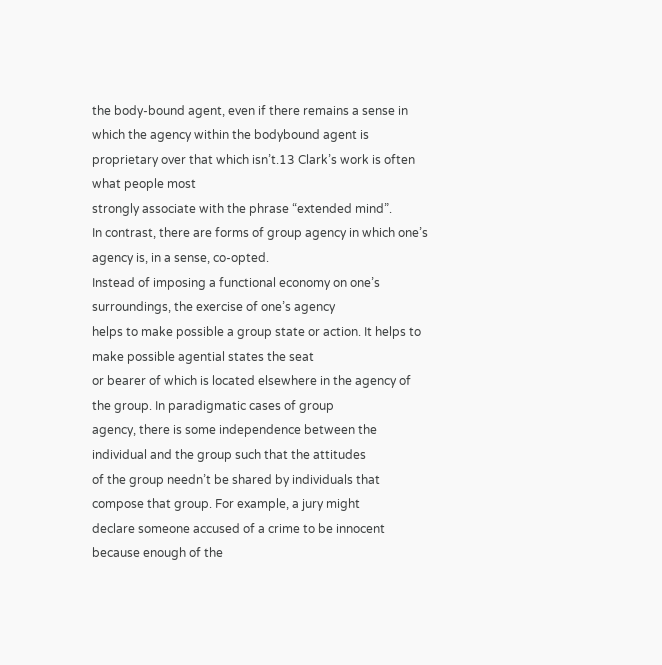the body-bound agent, even if there remains a sense in which the agency within the bodybound agent is proprietary over that which isn’t.13 Clark’s work is often what people most
strongly associate with the phrase “extended mind”.
In contrast, there are forms of group agency in which one’s agency is, in a sense, co-opted.
Instead of imposing a functional economy on one’s surroundings, the exercise of one’s agency
helps to make possible a group state or action. It helps to make possible agential states the seat
or bearer of which is located elsewhere in the agency of the group. In paradigmatic cases of group
agency, there is some independence between the individual and the group such that the attitudes
of the group needn’t be shared by individuals that compose that group. For example, a jury might
declare someone accused of a crime to be innocent because enough of the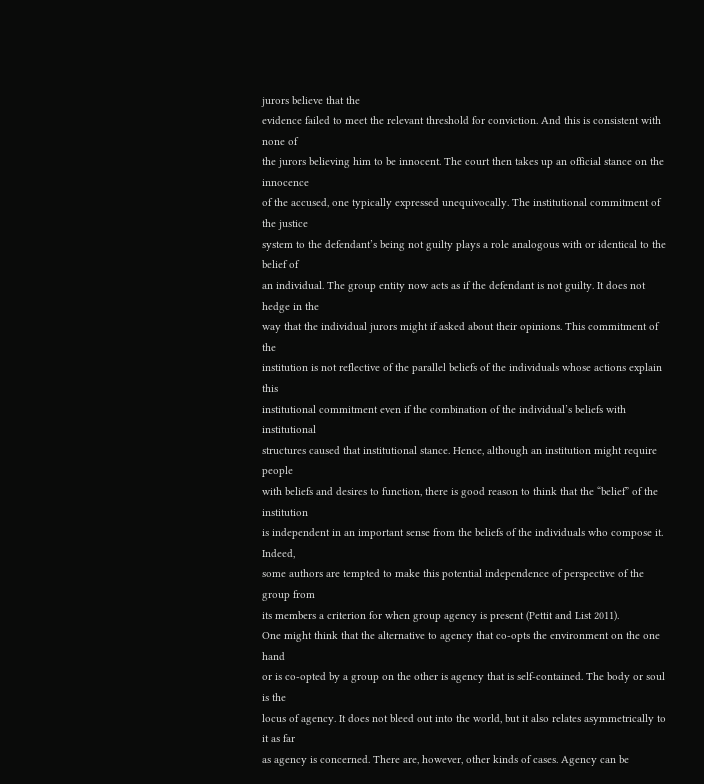jurors believe that the
evidence failed to meet the relevant threshold for conviction. And this is consistent with none of
the jurors believing him to be innocent. The court then takes up an official stance on the innocence
of the accused, one typically expressed unequivocally. The institutional commitment of the justice
system to the defendant’s being not guilty plays a role analogous with or identical to the belief of
an individual. The group entity now acts as if the defendant is not guilty. It does not hedge in the
way that the individual jurors might if asked about their opinions. This commitment of the
institution is not reflective of the parallel beliefs of the individuals whose actions explain this
institutional commitment even if the combination of the individual’s beliefs with institutional
structures caused that institutional stance. Hence, although an institution might require people
with beliefs and desires to function, there is good reason to think that the “belief” of the institution
is independent in an important sense from the beliefs of the individuals who compose it. Indeed,
some authors are tempted to make this potential independence of perspective of the group from
its members a criterion for when group agency is present (Pettit and List 2011).
One might think that the alternative to agency that co-opts the environment on the one hand
or is co-opted by a group on the other is agency that is self-contained. The body or soul is the
locus of agency. It does not bleed out into the world, but it also relates asymmetrically to it as far
as agency is concerned. There are, however, other kinds of cases. Agency can be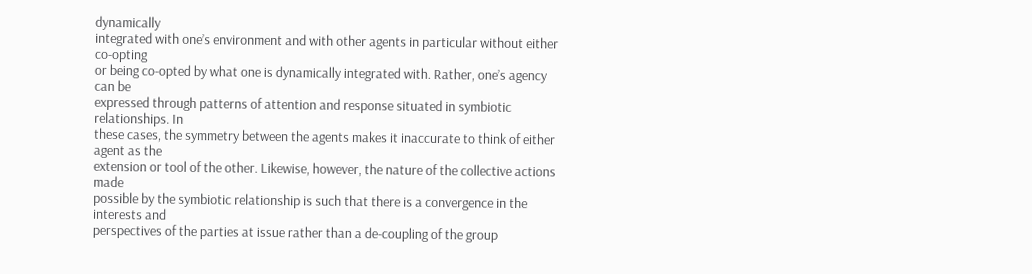dynamically
integrated with one’s environment and with other agents in particular without either co-opting
or being co-opted by what one is dynamically integrated with. Rather, one’s agency can be
expressed through patterns of attention and response situated in symbiotic relationships. In
these cases, the symmetry between the agents makes it inaccurate to think of either agent as the
extension or tool of the other. Likewise, however, the nature of the collective actions made
possible by the symbiotic relationship is such that there is a convergence in the interests and
perspectives of the parties at issue rather than a de-coupling of the group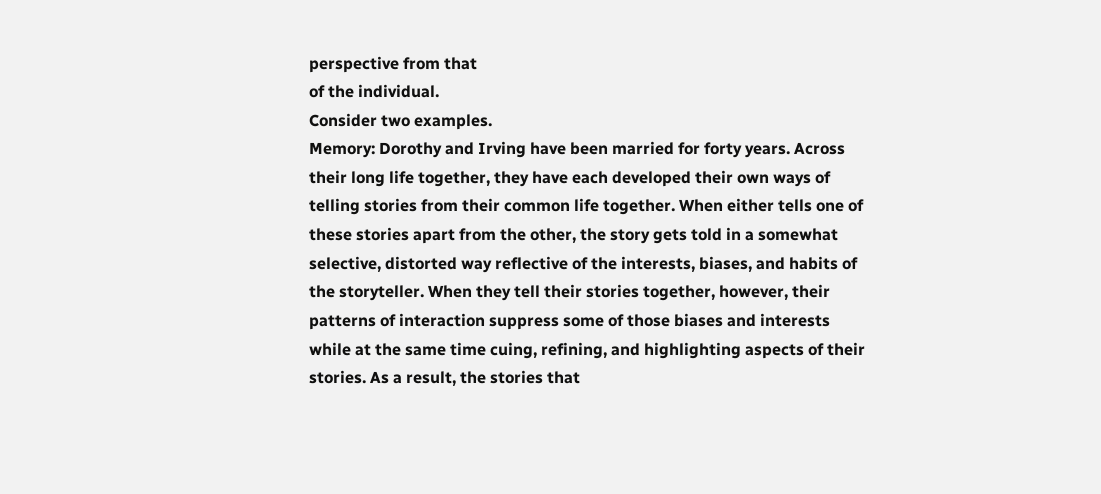perspective from that
of the individual.
Consider two examples.
Memory: Dorothy and Irving have been married for forty years. Across
their long life together, they have each developed their own ways of
telling stories from their common life together. When either tells one of
these stories apart from the other, the story gets told in a somewhat
selective, distorted way reflective of the interests, biases, and habits of
the storyteller. When they tell their stories together, however, their
patterns of interaction suppress some of those biases and interests
while at the same time cuing, refining, and highlighting aspects of their
stories. As a result, the stories that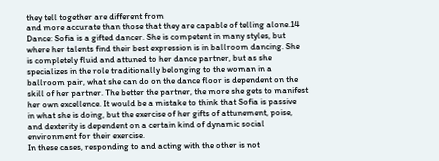they tell together are different from
and more accurate than those that they are capable of telling alone.14
Dance: Sofia is a gifted dancer. She is competent in many styles, but
where her talents find their best expression is in ballroom dancing. She
is completely fluid and attuned to her dance partner, but as she
specializes in the role traditionally belonging to the woman in a
ballroom pair, what she can do on the dance floor is dependent on the
skill of her partner. The better the partner, the more she gets to manifest
her own excellence. It would be a mistake to think that Sofia is passive
in what she is doing, but the exercise of her gifts of attunement, poise,
and dexterity is dependent on a certain kind of dynamic social
environment for their exercise.
In these cases, responding to and acting with the other is not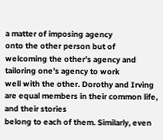a matter of imposing agency
onto the other person but of welcoming the other’s agency and tailoring one’s agency to work
well with the other. Dorothy and Irving are equal members in their common life, and their stories
belong to each of them. Similarly, even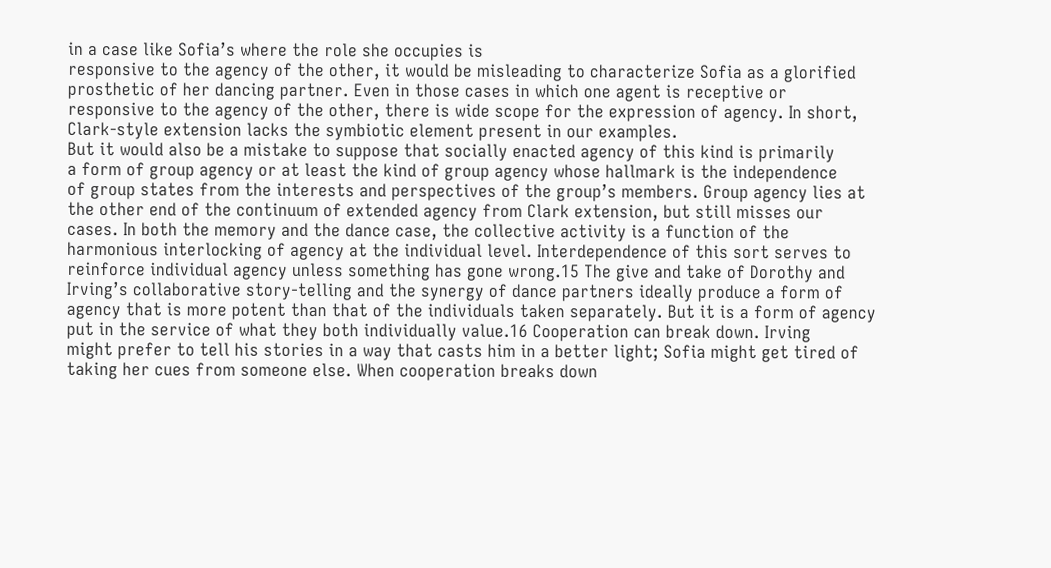in a case like Sofia’s where the role she occupies is
responsive to the agency of the other, it would be misleading to characterize Sofia as a glorified
prosthetic of her dancing partner. Even in those cases in which one agent is receptive or
responsive to the agency of the other, there is wide scope for the expression of agency. In short,
Clark-style extension lacks the symbiotic element present in our examples.
But it would also be a mistake to suppose that socially enacted agency of this kind is primarily
a form of group agency or at least the kind of group agency whose hallmark is the independence
of group states from the interests and perspectives of the group’s members. Group agency lies at
the other end of the continuum of extended agency from Clark extension, but still misses our
cases. In both the memory and the dance case, the collective activity is a function of the
harmonious interlocking of agency at the individual level. Interdependence of this sort serves to
reinforce individual agency unless something has gone wrong.15 The give and take of Dorothy and
Irving’s collaborative story-telling and the synergy of dance partners ideally produce a form of
agency that is more potent than that of the individuals taken separately. But it is a form of agency
put in the service of what they both individually value.16 Cooperation can break down. Irving
might prefer to tell his stories in a way that casts him in a better light; Sofia might get tired of
taking her cues from someone else. When cooperation breaks down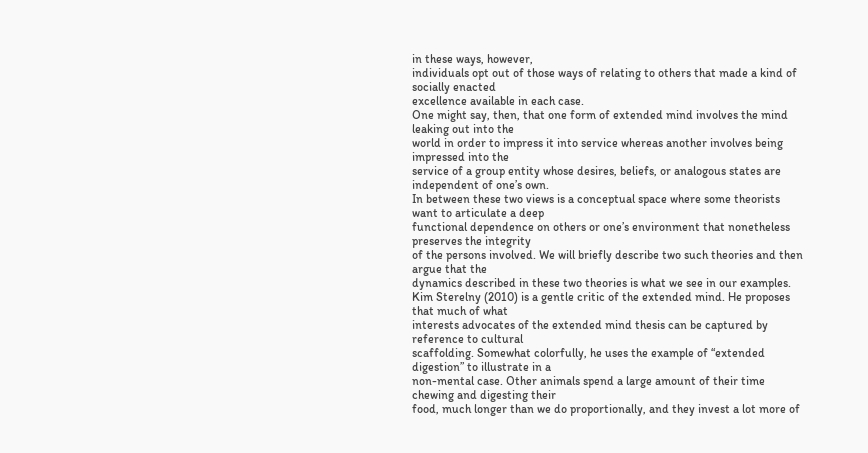in these ways, however,
individuals opt out of those ways of relating to others that made a kind of socially enacted
excellence available in each case.
One might say, then, that one form of extended mind involves the mind leaking out into the
world in order to impress it into service whereas another involves being impressed into the
service of a group entity whose desires, beliefs, or analogous states are independent of one’s own.
In between these two views is a conceptual space where some theorists want to articulate a deep
functional dependence on others or one’s environment that nonetheless preserves the integrity
of the persons involved. We will briefly describe two such theories and then argue that the
dynamics described in these two theories is what we see in our examples.
Kim Sterelny (2010) is a gentle critic of the extended mind. He proposes that much of what
interests advocates of the extended mind thesis can be captured by reference to cultural
scaffolding. Somewhat colorfully, he uses the example of “extended digestion” to illustrate in a
non-mental case. Other animals spend a large amount of their time chewing and digesting their
food, much longer than we do proportionally, and they invest a lot more of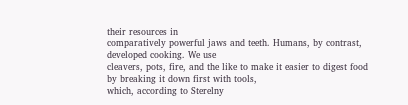their resources in
comparatively powerful jaws and teeth. Humans, by contrast, developed cooking. We use
cleavers, pots, fire, and the like to make it easier to digest food by breaking it down first with tools,
which, according to Sterelny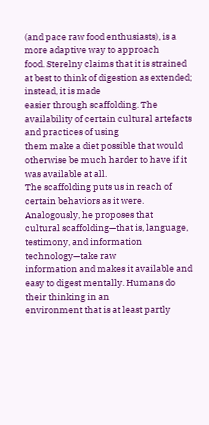(and pace raw food enthusiasts), is a more adaptive way to approach
food. Sterelny claims that it is strained at best to think of digestion as extended; instead, it is made
easier through scaffolding. The availability of certain cultural artefacts and practices of using
them make a diet possible that would otherwise be much harder to have if it was available at all.
The scaffolding puts us in reach of certain behaviors as it were. Analogously, he proposes that
cultural scaffolding—that is, language, testimony, and information technology—take raw
information and makes it available and easy to digest mentally. Humans do their thinking in an
environment that is at least partly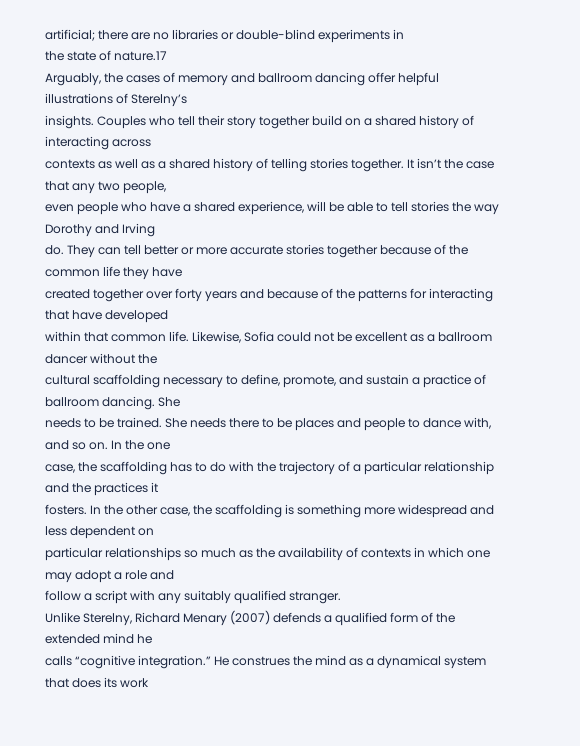artificial; there are no libraries or double-blind experiments in
the state of nature.17
Arguably, the cases of memory and ballroom dancing offer helpful illustrations of Sterelny’s
insights. Couples who tell their story together build on a shared history of interacting across
contexts as well as a shared history of telling stories together. It isn’t the case that any two people,
even people who have a shared experience, will be able to tell stories the way Dorothy and Irving
do. They can tell better or more accurate stories together because of the common life they have
created together over forty years and because of the patterns for interacting that have developed
within that common life. Likewise, Sofia could not be excellent as a ballroom dancer without the
cultural scaffolding necessary to define, promote, and sustain a practice of ballroom dancing. She
needs to be trained. She needs there to be places and people to dance with, and so on. In the one
case, the scaffolding has to do with the trajectory of a particular relationship and the practices it
fosters. In the other case, the scaffolding is something more widespread and less dependent on
particular relationships so much as the availability of contexts in which one may adopt a role and
follow a script with any suitably qualified stranger.
Unlike Sterelny, Richard Menary (2007) defends a qualified form of the extended mind he
calls “cognitive integration.” He construes the mind as a dynamical system that does its work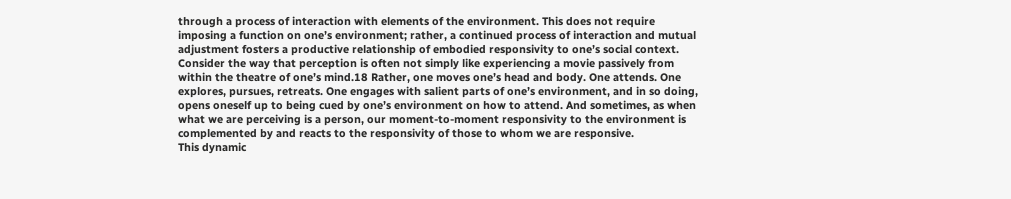through a process of interaction with elements of the environment. This does not require
imposing a function on one’s environment; rather, a continued process of interaction and mutual
adjustment fosters a productive relationship of embodied responsivity to one’s social context.
Consider the way that perception is often not simply like experiencing a movie passively from
within the theatre of one’s mind.18 Rather, one moves one’s head and body. One attends. One
explores, pursues, retreats. One engages with salient parts of one’s environment, and in so doing,
opens oneself up to being cued by one’s environment on how to attend. And sometimes, as when
what we are perceiving is a person, our moment-to-moment responsivity to the environment is
complemented by and reacts to the responsivity of those to whom we are responsive.
This dynamic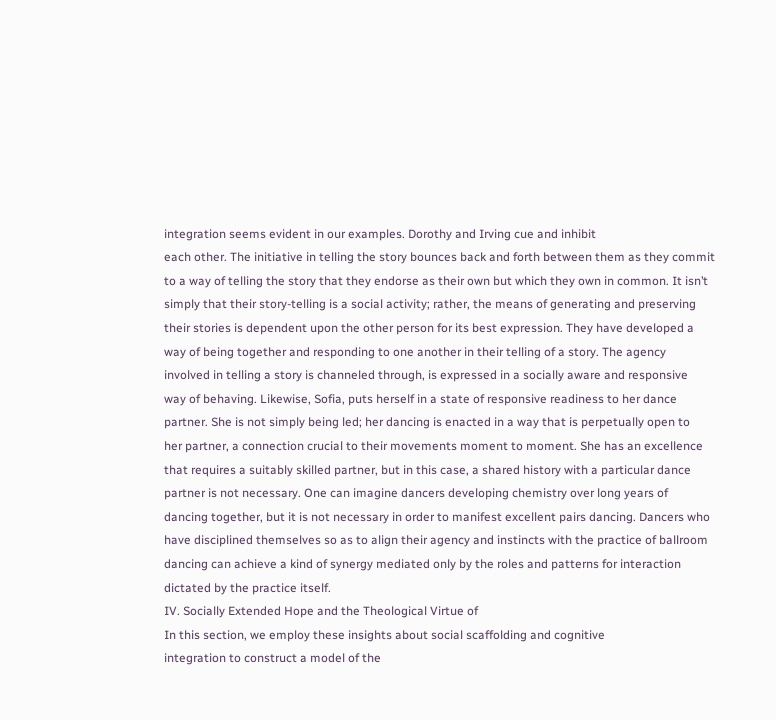integration seems evident in our examples. Dorothy and Irving cue and inhibit
each other. The initiative in telling the story bounces back and forth between them as they commit
to a way of telling the story that they endorse as their own but which they own in common. It isn’t
simply that their story-telling is a social activity; rather, the means of generating and preserving
their stories is dependent upon the other person for its best expression. They have developed a
way of being together and responding to one another in their telling of a story. The agency
involved in telling a story is channeled through, is expressed in a socially aware and responsive
way of behaving. Likewise, Sofia, puts herself in a state of responsive readiness to her dance
partner. She is not simply being led; her dancing is enacted in a way that is perpetually open to
her partner, a connection crucial to their movements moment to moment. She has an excellence
that requires a suitably skilled partner, but in this case, a shared history with a particular dance
partner is not necessary. One can imagine dancers developing chemistry over long years of
dancing together, but it is not necessary in order to manifest excellent pairs dancing. Dancers who
have disciplined themselves so as to align their agency and instincts with the practice of ballroom
dancing can achieve a kind of synergy mediated only by the roles and patterns for interaction
dictated by the practice itself.
IV. Socially Extended Hope and the Theological Virtue of
In this section, we employ these insights about social scaffolding and cognitive
integration to construct a model of the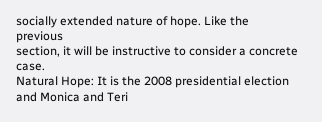socially extended nature of hope. Like the previous
section, it will be instructive to consider a concrete case.
Natural Hope: It is the 2008 presidential election and Monica and Teri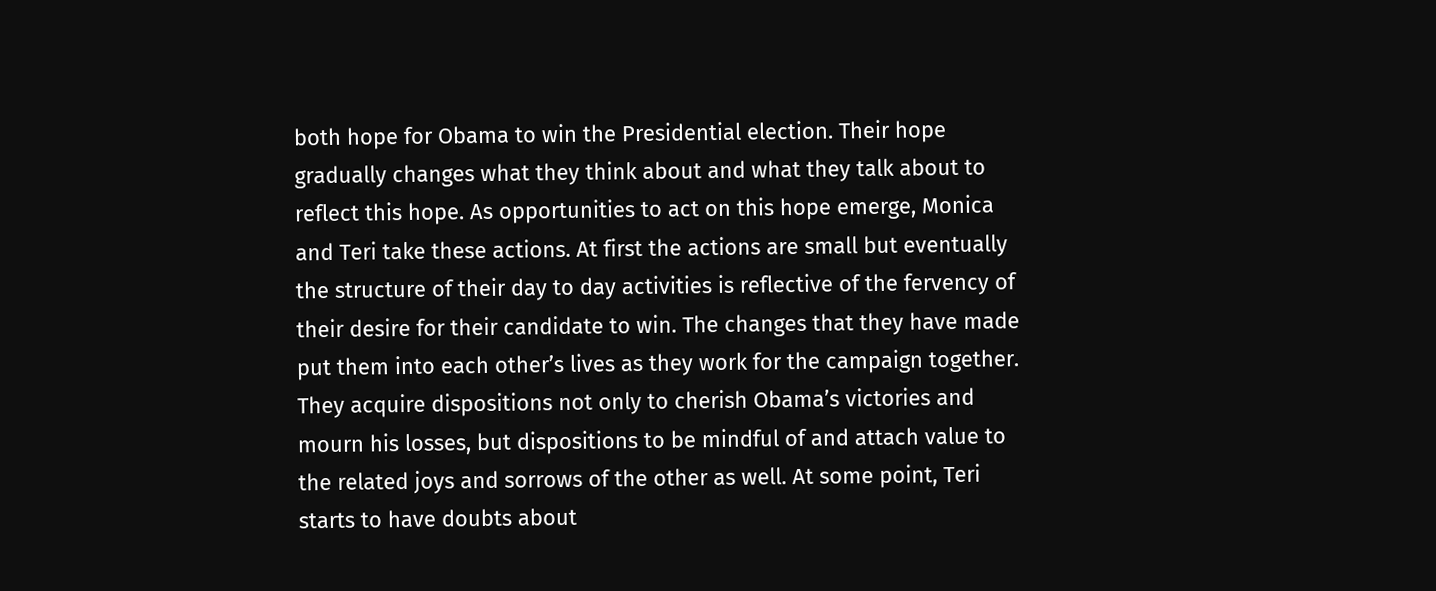both hope for Obama to win the Presidential election. Their hope
gradually changes what they think about and what they talk about to
reflect this hope. As opportunities to act on this hope emerge, Monica
and Teri take these actions. At first the actions are small but eventually
the structure of their day to day activities is reflective of the fervency of
their desire for their candidate to win. The changes that they have made
put them into each other’s lives as they work for the campaign together.
They acquire dispositions not only to cherish Obama’s victories and
mourn his losses, but dispositions to be mindful of and attach value to
the related joys and sorrows of the other as well. At some point, Teri
starts to have doubts about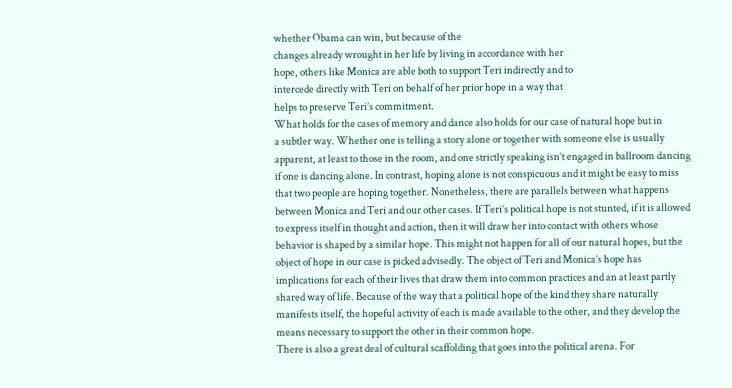whether Obama can win, but because of the
changes already wrought in her life by living in accordance with her
hope, others like Monica are able both to support Teri indirectly and to
intercede directly with Teri on behalf of her prior hope in a way that
helps to preserve Teri’s commitment.
What holds for the cases of memory and dance also holds for our case of natural hope but in
a subtler way. Whether one is telling a story alone or together with someone else is usually
apparent, at least to those in the room, and one strictly speaking isn’t engaged in ballroom dancing
if one is dancing alone. In contrast, hoping alone is not conspicuous and it might be easy to miss
that two people are hoping together. Nonetheless, there are parallels between what happens
between Monica and Teri and our other cases. If Teri’s political hope is not stunted, if it is allowed
to express itself in thought and action, then it will draw her into contact with others whose
behavior is shaped by a similar hope. This might not happen for all of our natural hopes, but the
object of hope in our case is picked advisedly. The object of Teri and Monica’s hope has
implications for each of their lives that draw them into common practices and an at least partly
shared way of life. Because of the way that a political hope of the kind they share naturally
manifests itself, the hopeful activity of each is made available to the other, and they develop the
means necessary to support the other in their common hope.
There is also a great deal of cultural scaffolding that goes into the political arena. For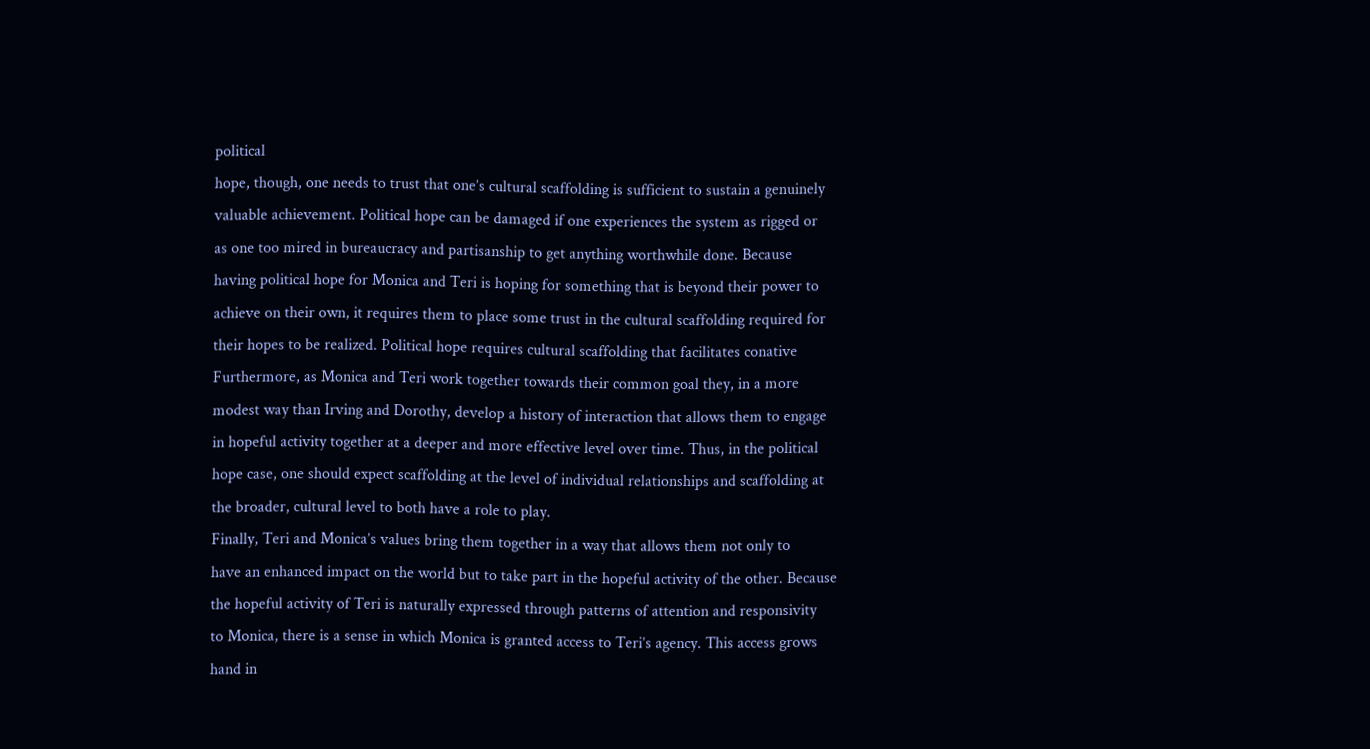political
hope, though, one needs to trust that one’s cultural scaffolding is sufficient to sustain a genuinely
valuable achievement. Political hope can be damaged if one experiences the system as rigged or
as one too mired in bureaucracy and partisanship to get anything worthwhile done. Because
having political hope for Monica and Teri is hoping for something that is beyond their power to
achieve on their own, it requires them to place some trust in the cultural scaffolding required for
their hopes to be realized. Political hope requires cultural scaffolding that facilitates conative
Furthermore, as Monica and Teri work together towards their common goal they, in a more
modest way than Irving and Dorothy, develop a history of interaction that allows them to engage
in hopeful activity together at a deeper and more effective level over time. Thus, in the political
hope case, one should expect scaffolding at the level of individual relationships and scaffolding at
the broader, cultural level to both have a role to play.
Finally, Teri and Monica’s values bring them together in a way that allows them not only to
have an enhanced impact on the world but to take part in the hopeful activity of the other. Because
the hopeful activity of Teri is naturally expressed through patterns of attention and responsivity
to Monica, there is a sense in which Monica is granted access to Teri’s agency. This access grows
hand in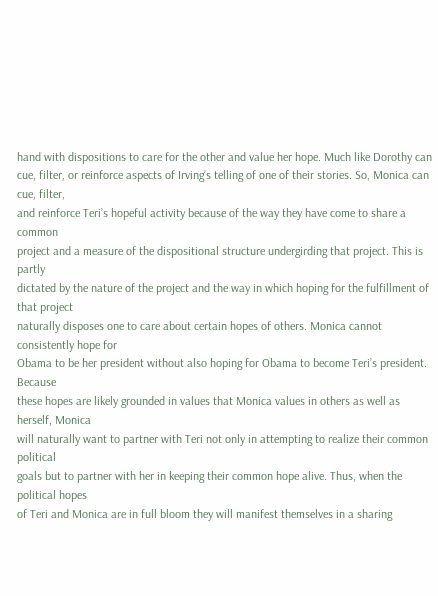hand with dispositions to care for the other and value her hope. Much like Dorothy can
cue, filter, or reinforce aspects of Irving’s telling of one of their stories. So, Monica can cue, filter,
and reinforce Teri’s hopeful activity because of the way they have come to share a common
project and a measure of the dispositional structure undergirding that project. This is partly
dictated by the nature of the project and the way in which hoping for the fulfillment of that project
naturally disposes one to care about certain hopes of others. Monica cannot consistently hope for
Obama to be her president without also hoping for Obama to become Teri’s president. Because
these hopes are likely grounded in values that Monica values in others as well as herself, Monica
will naturally want to partner with Teri not only in attempting to realize their common political
goals but to partner with her in keeping their common hope alive. Thus, when the political hopes
of Teri and Monica are in full bloom they will manifest themselves in a sharing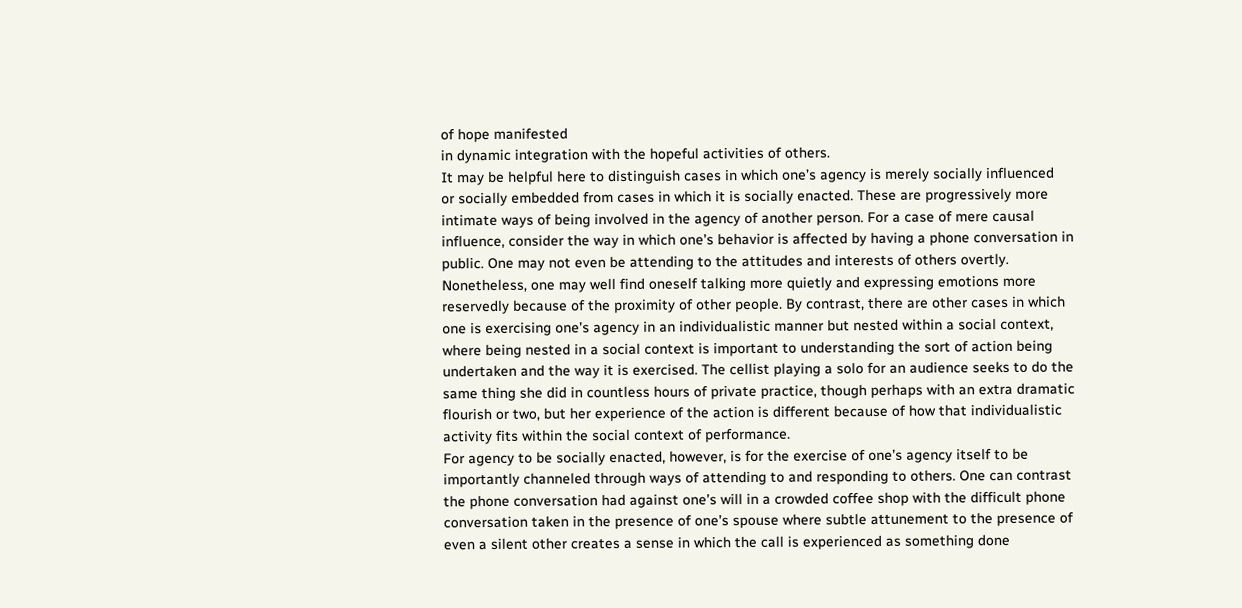of hope manifested
in dynamic integration with the hopeful activities of others.
It may be helpful here to distinguish cases in which one’s agency is merely socially influenced
or socially embedded from cases in which it is socially enacted. These are progressively more
intimate ways of being involved in the agency of another person. For a case of mere causal
influence, consider the way in which one’s behavior is affected by having a phone conversation in
public. One may not even be attending to the attitudes and interests of others overtly.
Nonetheless, one may well find oneself talking more quietly and expressing emotions more
reservedly because of the proximity of other people. By contrast, there are other cases in which
one is exercising one’s agency in an individualistic manner but nested within a social context,
where being nested in a social context is important to understanding the sort of action being
undertaken and the way it is exercised. The cellist playing a solo for an audience seeks to do the
same thing she did in countless hours of private practice, though perhaps with an extra dramatic
flourish or two, but her experience of the action is different because of how that individualistic
activity fits within the social context of performance.
For agency to be socially enacted, however, is for the exercise of one’s agency itself to be
importantly channeled through ways of attending to and responding to others. One can contrast
the phone conversation had against one’s will in a crowded coffee shop with the difficult phone
conversation taken in the presence of one’s spouse where subtle attunement to the presence of
even a silent other creates a sense in which the call is experienced as something done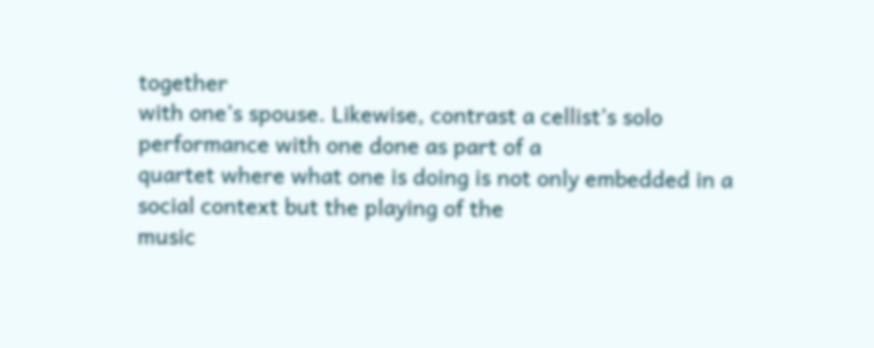together
with one’s spouse. Likewise, contrast a cellist’s solo performance with one done as part of a
quartet where what one is doing is not only embedded in a social context but the playing of the
music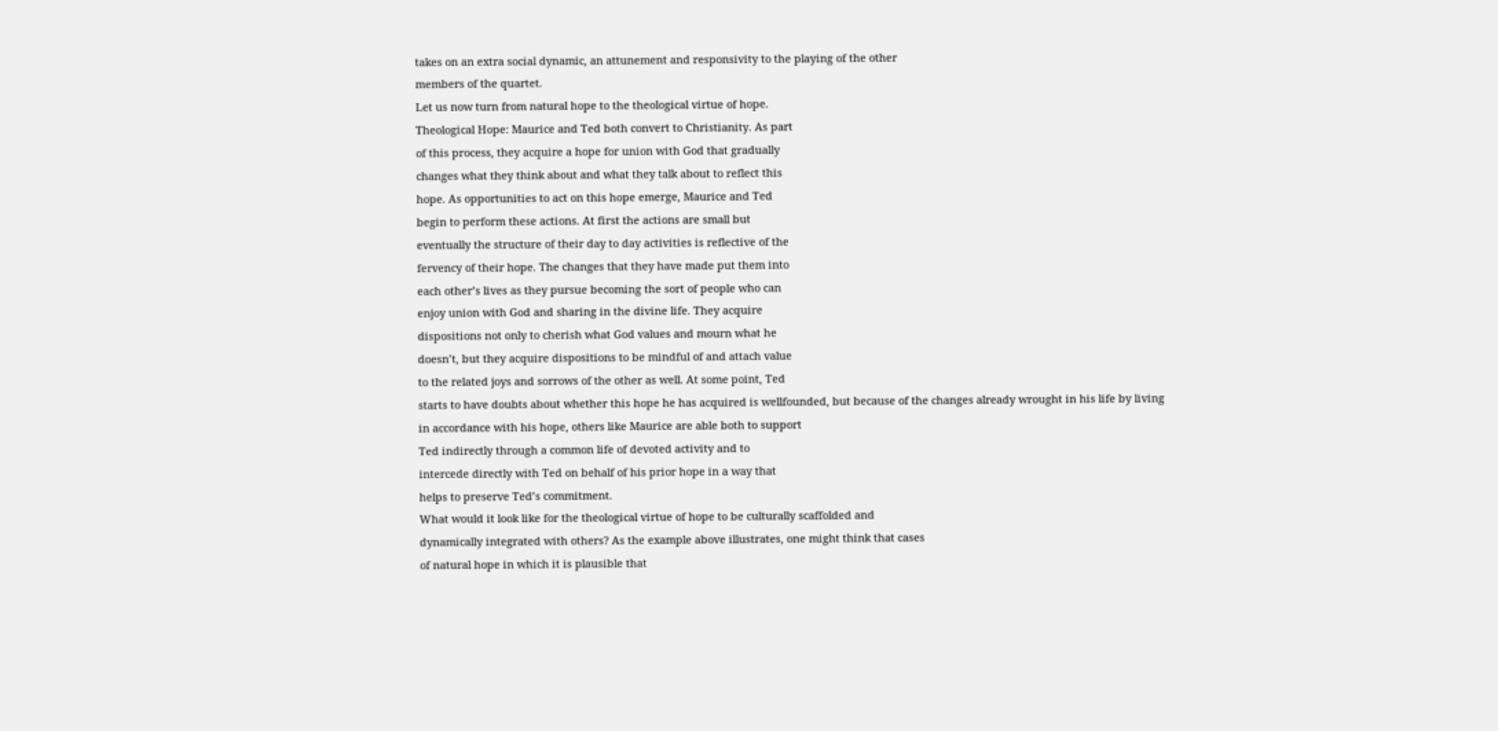takes on an extra social dynamic, an attunement and responsivity to the playing of the other
members of the quartet.
Let us now turn from natural hope to the theological virtue of hope.
Theological Hope: Maurice and Ted both convert to Christianity. As part
of this process, they acquire a hope for union with God that gradually
changes what they think about and what they talk about to reflect this
hope. As opportunities to act on this hope emerge, Maurice and Ted
begin to perform these actions. At first the actions are small but
eventually the structure of their day to day activities is reflective of the
fervency of their hope. The changes that they have made put them into
each other’s lives as they pursue becoming the sort of people who can
enjoy union with God and sharing in the divine life. They acquire
dispositions not only to cherish what God values and mourn what he
doesn’t, but they acquire dispositions to be mindful of and attach value
to the related joys and sorrows of the other as well. At some point, Ted
starts to have doubts about whether this hope he has acquired is wellfounded, but because of the changes already wrought in his life by living
in accordance with his hope, others like Maurice are able both to support
Ted indirectly through a common life of devoted activity and to
intercede directly with Ted on behalf of his prior hope in a way that
helps to preserve Ted’s commitment.
What would it look like for the theological virtue of hope to be culturally scaffolded and
dynamically integrated with others? As the example above illustrates, one might think that cases
of natural hope in which it is plausible that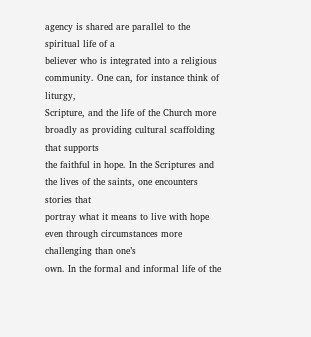agency is shared are parallel to the spiritual life of a
believer who is integrated into a religious community. One can, for instance think of liturgy,
Scripture, and the life of the Church more broadly as providing cultural scaffolding that supports
the faithful in hope. In the Scriptures and the lives of the saints, one encounters stories that
portray what it means to live with hope even through circumstances more challenging than one’s
own. In the formal and informal life of the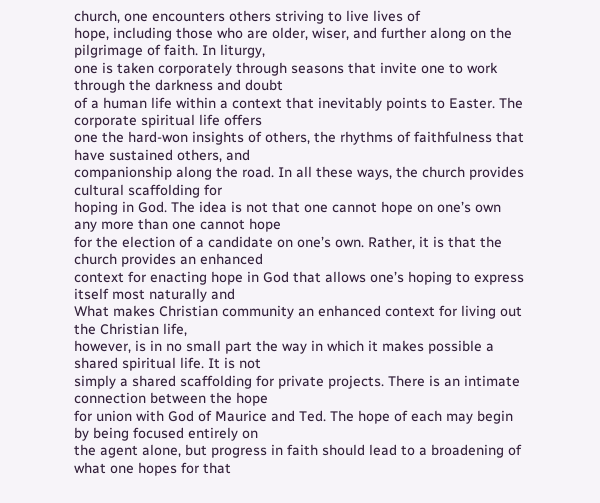church, one encounters others striving to live lives of
hope, including those who are older, wiser, and further along on the pilgrimage of faith. In liturgy,
one is taken corporately through seasons that invite one to work through the darkness and doubt
of a human life within a context that inevitably points to Easter. The corporate spiritual life offers
one the hard-won insights of others, the rhythms of faithfulness that have sustained others, and
companionship along the road. In all these ways, the church provides cultural scaffolding for
hoping in God. The idea is not that one cannot hope on one’s own any more than one cannot hope
for the election of a candidate on one’s own. Rather, it is that the church provides an enhanced
context for enacting hope in God that allows one’s hoping to express itself most naturally and
What makes Christian community an enhanced context for living out the Christian life,
however, is in no small part the way in which it makes possible a shared spiritual life. It is not
simply a shared scaffolding for private projects. There is an intimate connection between the hope
for union with God of Maurice and Ted. The hope of each may begin by being focused entirely on
the agent alone, but progress in faith should lead to a broadening of what one hopes for that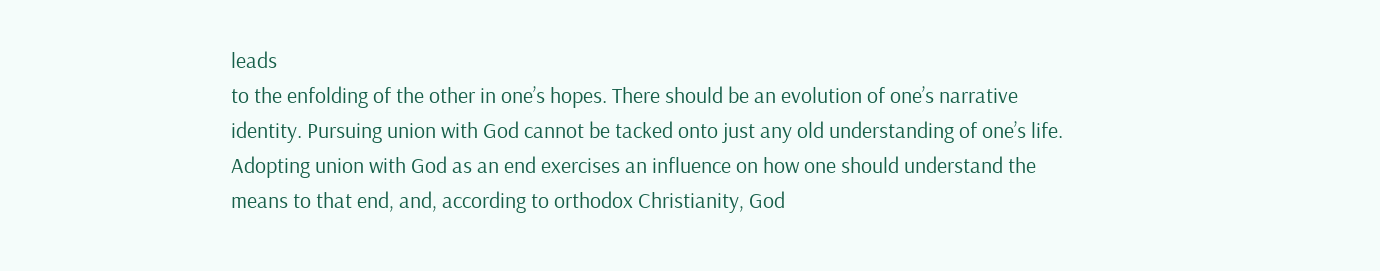leads
to the enfolding of the other in one’s hopes. There should be an evolution of one’s narrative
identity. Pursuing union with God cannot be tacked onto just any old understanding of one’s life.
Adopting union with God as an end exercises an influence on how one should understand the
means to that end, and, according to orthodox Christianity, God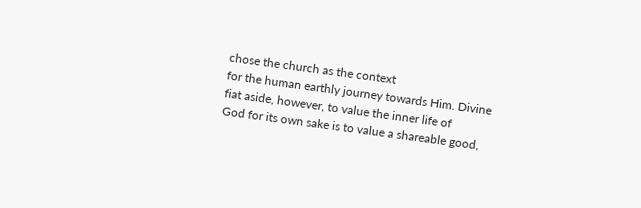chose the church as the context
for the human earthly journey towards Him. Divine fiat aside, however, to value the inner life of
God for its own sake is to value a shareable good,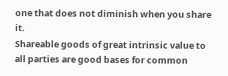one that does not diminish when you share it.
Shareable goods of great intrinsic value to all parties are good bases for common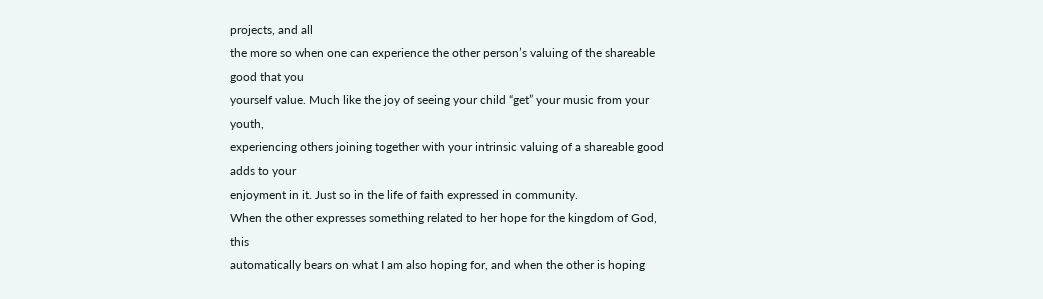projects, and all
the more so when one can experience the other person’s valuing of the shareable good that you
yourself value. Much like the joy of seeing your child “get” your music from your youth,
experiencing others joining together with your intrinsic valuing of a shareable good adds to your
enjoyment in it. Just so in the life of faith expressed in community.
When the other expresses something related to her hope for the kingdom of God, this
automatically bears on what I am also hoping for, and when the other is hoping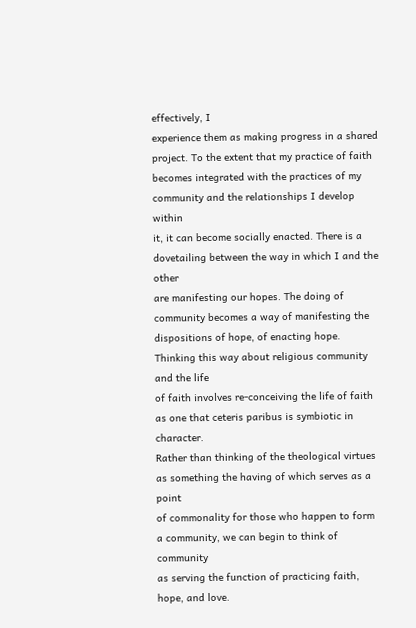effectively, I
experience them as making progress in a shared project. To the extent that my practice of faith
becomes integrated with the practices of my community and the relationships I develop within
it, it can become socially enacted. There is a dovetailing between the way in which I and the other
are manifesting our hopes. The doing of community becomes a way of manifesting the
dispositions of hope, of enacting hope. Thinking this way about religious community and the life
of faith involves re-conceiving the life of faith as one that ceteris paribus is symbiotic in character.
Rather than thinking of the theological virtues as something the having of which serves as a point
of commonality for those who happen to form a community, we can begin to think of community
as serving the function of practicing faith, hope, and love.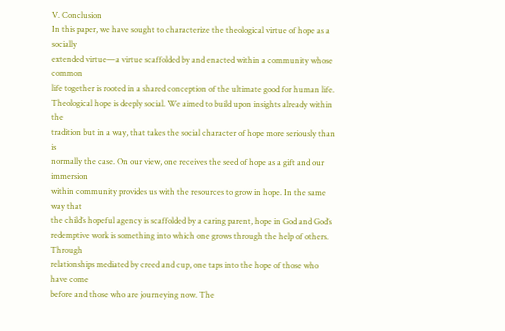V. Conclusion
In this paper, we have sought to characterize the theological virtue of hope as a socially
extended virtue—a virtue scaffolded by and enacted within a community whose common
life together is rooted in a shared conception of the ultimate good for human life.
Theological hope is deeply social. We aimed to build upon insights already within the
tradition but in a way, that takes the social character of hope more seriously than is
normally the case. On our view, one receives the seed of hope as a gift and our immersion
within community provides us with the resources to grow in hope. In the same way that
the child’s hopeful agency is scaffolded by a caring parent, hope in God and God’s
redemptive work is something into which one grows through the help of others. Through
relationships mediated by creed and cup, one taps into the hope of those who have come
before and those who are journeying now. The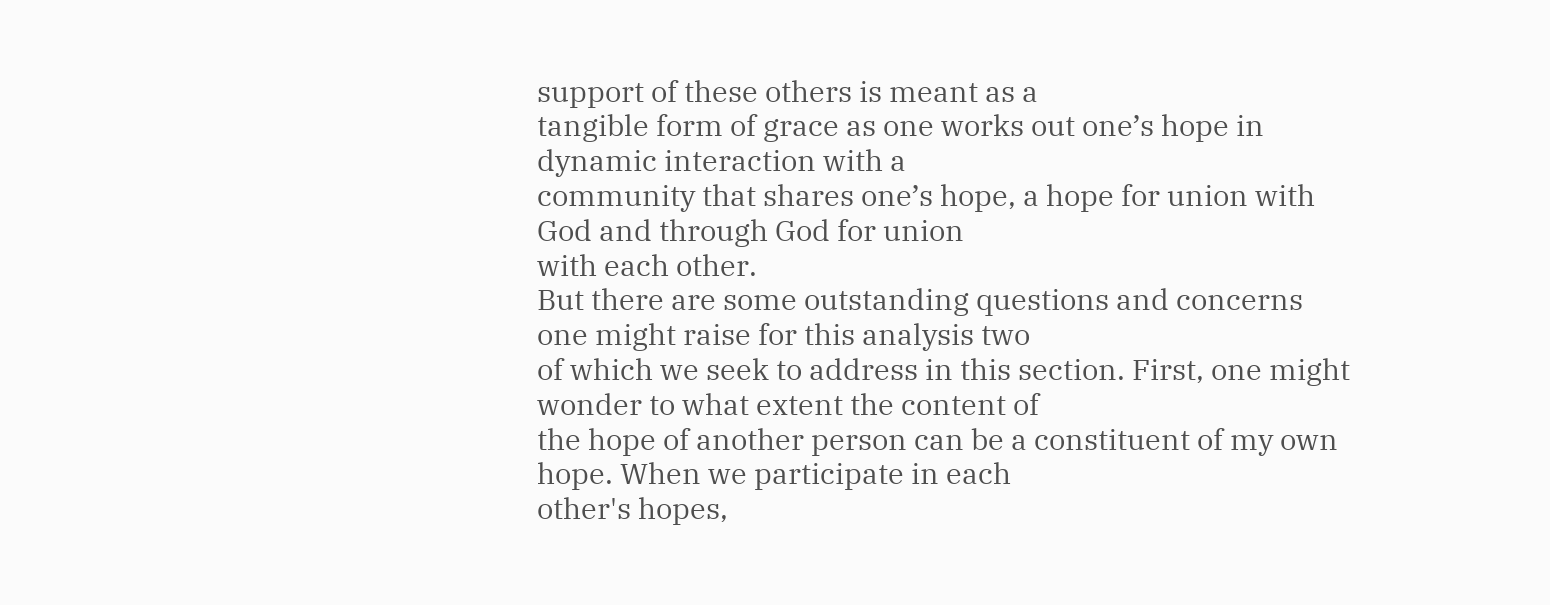support of these others is meant as a
tangible form of grace as one works out one’s hope in dynamic interaction with a
community that shares one’s hope, a hope for union with God and through God for union
with each other.
But there are some outstanding questions and concerns one might raise for this analysis two
of which we seek to address in this section. First, one might wonder to what extent the content of
the hope of another person can be a constituent of my own hope. When we participate in each
other's hopes,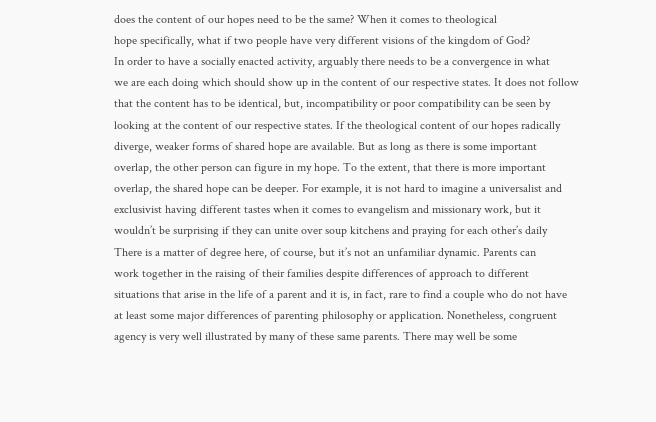does the content of our hopes need to be the same? When it comes to theological
hope specifically, what if two people have very different visions of the kingdom of God?
In order to have a socially enacted activity, arguably there needs to be a convergence in what
we are each doing which should show up in the content of our respective states. It does not follow
that the content has to be identical, but, incompatibility or poor compatibility can be seen by
looking at the content of our respective states. If the theological content of our hopes radically
diverge, weaker forms of shared hope are available. But as long as there is some important
overlap, the other person can figure in my hope. To the extent, that there is more important
overlap, the shared hope can be deeper. For example, it is not hard to imagine a universalist and
exclusivist having different tastes when it comes to evangelism and missionary work, but it
wouldn’t be surprising if they can unite over soup kitchens and praying for each other’s daily
There is a matter of degree here, of course, but it’s not an unfamiliar dynamic. Parents can
work together in the raising of their families despite differences of approach to different
situations that arise in the life of a parent and it is, in fact, rare to find a couple who do not have
at least some major differences of parenting philosophy or application. Nonetheless, congruent
agency is very well illustrated by many of these same parents. There may well be some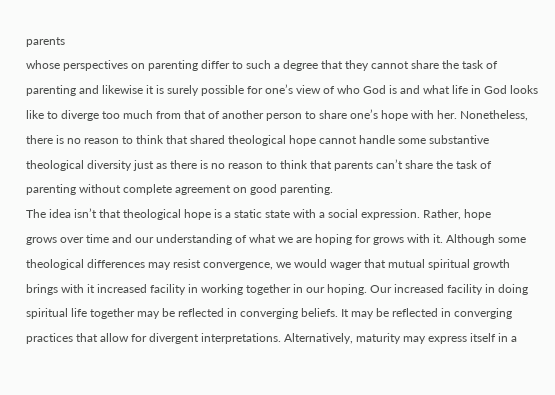parents
whose perspectives on parenting differ to such a degree that they cannot share the task of
parenting and likewise it is surely possible for one’s view of who God is and what life in God looks
like to diverge too much from that of another person to share one’s hope with her. Nonetheless,
there is no reason to think that shared theological hope cannot handle some substantive
theological diversity just as there is no reason to think that parents can’t share the task of
parenting without complete agreement on good parenting.
The idea isn’t that theological hope is a static state with a social expression. Rather, hope
grows over time and our understanding of what we are hoping for grows with it. Although some
theological differences may resist convergence, we would wager that mutual spiritual growth
brings with it increased facility in working together in our hoping. Our increased facility in doing
spiritual life together may be reflected in converging beliefs. It may be reflected in converging
practices that allow for divergent interpretations. Alternatively, maturity may express itself in a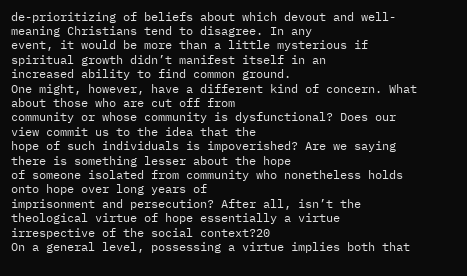de-prioritizing of beliefs about which devout and well-meaning Christians tend to disagree. In any
event, it would be more than a little mysterious if spiritual growth didn’t manifest itself in an
increased ability to find common ground.
One might, however, have a different kind of concern. What about those who are cut off from
community or whose community is dysfunctional? Does our view commit us to the idea that the
hope of such individuals is impoverished? Are we saying there is something lesser about the hope
of someone isolated from community who nonetheless holds onto hope over long years of
imprisonment and persecution? After all, isn’t the theological virtue of hope essentially a virtue
irrespective of the social context?20
On a general level, possessing a virtue implies both that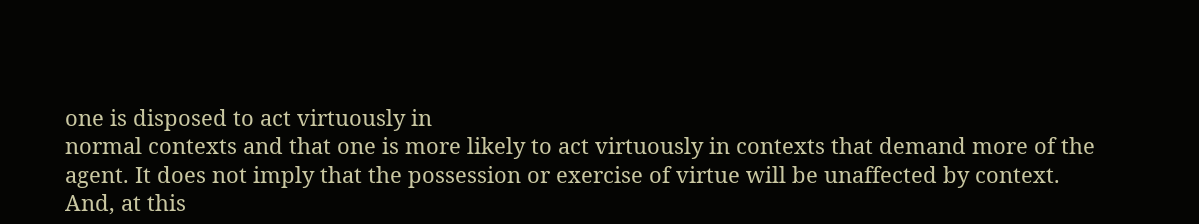one is disposed to act virtuously in
normal contexts and that one is more likely to act virtuously in contexts that demand more of the
agent. It does not imply that the possession or exercise of virtue will be unaffected by context.
And, at this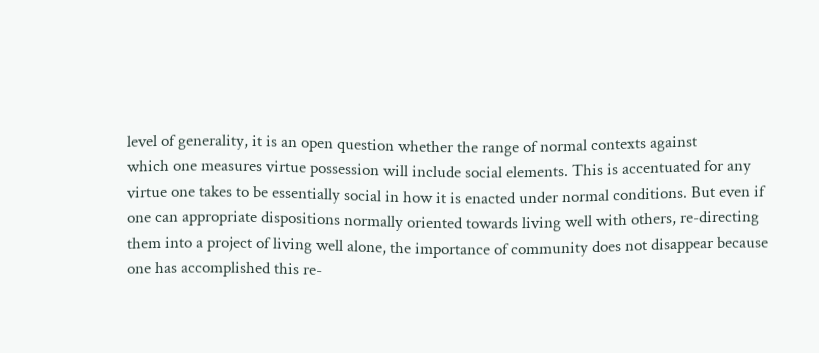level of generality, it is an open question whether the range of normal contexts against
which one measures virtue possession will include social elements. This is accentuated for any
virtue one takes to be essentially social in how it is enacted under normal conditions. But even if
one can appropriate dispositions normally oriented towards living well with others, re-directing
them into a project of living well alone, the importance of community does not disappear because
one has accomplished this re-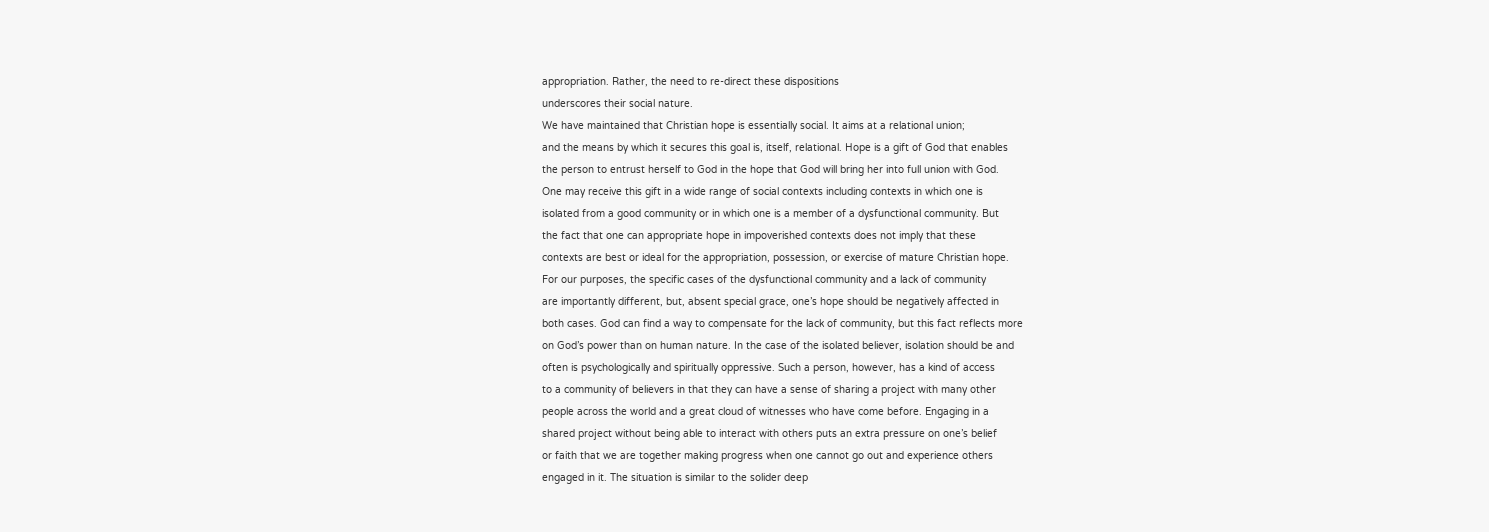appropriation. Rather, the need to re-direct these dispositions
underscores their social nature.
We have maintained that Christian hope is essentially social. It aims at a relational union;
and the means by which it secures this goal is, itself, relational. Hope is a gift of God that enables
the person to entrust herself to God in the hope that God will bring her into full union with God.
One may receive this gift in a wide range of social contexts including contexts in which one is
isolated from a good community or in which one is a member of a dysfunctional community. But
the fact that one can appropriate hope in impoverished contexts does not imply that these
contexts are best or ideal for the appropriation, possession, or exercise of mature Christian hope.
For our purposes, the specific cases of the dysfunctional community and a lack of community
are importantly different, but, absent special grace, one’s hope should be negatively affected in
both cases. God can find a way to compensate for the lack of community, but this fact reflects more
on God’s power than on human nature. In the case of the isolated believer, isolation should be and
often is psychologically and spiritually oppressive. Such a person, however, has a kind of access
to a community of believers in that they can have a sense of sharing a project with many other
people across the world and a great cloud of witnesses who have come before. Engaging in a
shared project without being able to interact with others puts an extra pressure on one’s belief
or faith that we are together making progress when one cannot go out and experience others
engaged in it. The situation is similar to the solider deep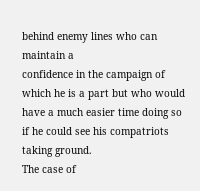behind enemy lines who can maintain a
confidence in the campaign of which he is a part but who would have a much easier time doing so
if he could see his compatriots taking ground.
The case of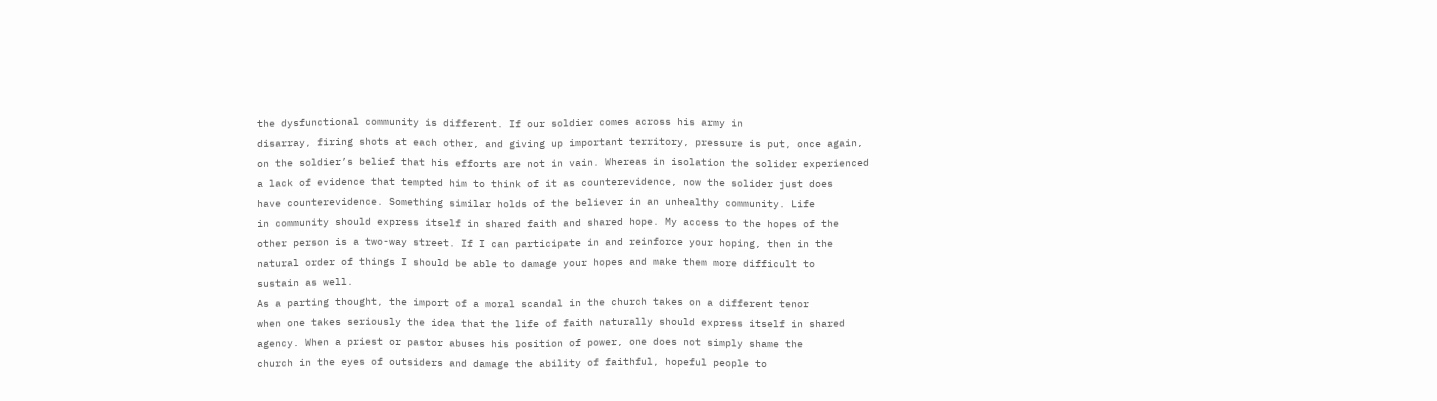the dysfunctional community is different. If our soldier comes across his army in
disarray, firing shots at each other, and giving up important territory, pressure is put, once again,
on the soldier’s belief that his efforts are not in vain. Whereas in isolation the solider experienced
a lack of evidence that tempted him to think of it as counterevidence, now the solider just does
have counterevidence. Something similar holds of the believer in an unhealthy community. Life
in community should express itself in shared faith and shared hope. My access to the hopes of the
other person is a two-way street. If I can participate in and reinforce your hoping, then in the
natural order of things I should be able to damage your hopes and make them more difficult to
sustain as well.
As a parting thought, the import of a moral scandal in the church takes on a different tenor
when one takes seriously the idea that the life of faith naturally should express itself in shared
agency. When a priest or pastor abuses his position of power, one does not simply shame the
church in the eyes of outsiders and damage the ability of faithful, hopeful people to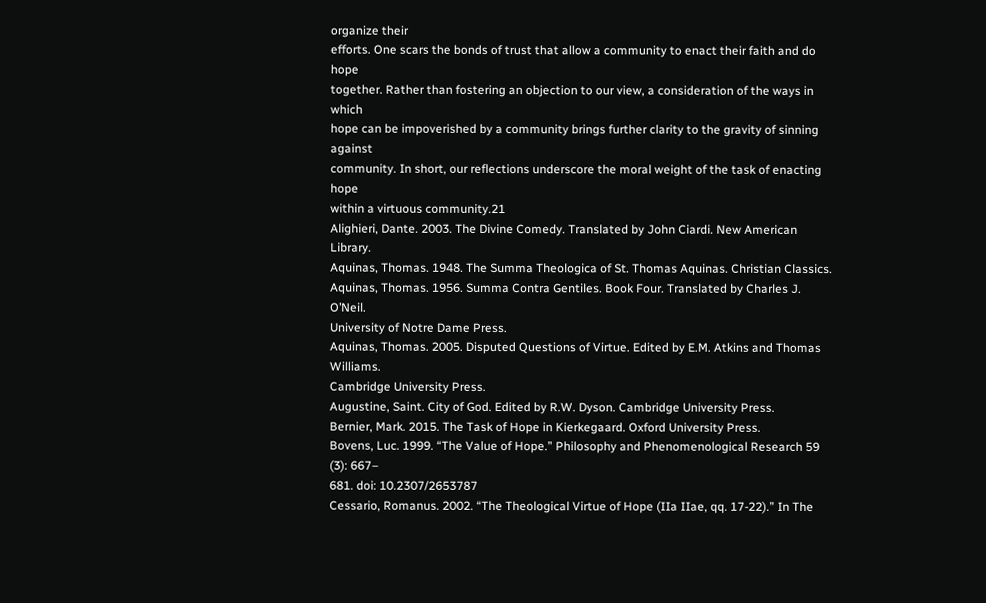organize their
efforts. One scars the bonds of trust that allow a community to enact their faith and do hope
together. Rather than fostering an objection to our view, a consideration of the ways in which
hope can be impoverished by a community brings further clarity to the gravity of sinning against
community. In short, our reflections underscore the moral weight of the task of enacting hope
within a virtuous community.21
Alighieri, Dante. 2003. The Divine Comedy. Translated by John Ciardi. New American Library.
Aquinas, Thomas. 1948. The Summa Theologica of St. Thomas Aquinas. Christian Classics.
Aquinas, Thomas. 1956. Summa Contra Gentiles. Book Four. Translated by Charles J. O’Neil.
University of Notre Dame Press.
Aquinas, Thomas. 2005. Disputed Questions of Virtue. Edited by E.M. Atkins and Thomas Williams.
Cambridge University Press.
Augustine, Saint. City of God. Edited by R.W. Dyson. Cambridge University Press.
Bernier, Mark. 2015. The Task of Hope in Kierkegaard. Oxford University Press.
Bovens, Luc. 1999. “The Value of Hope.” Philosophy and Phenomenological Research 59 (3): 667–
681. doi: 10.2307/2653787
Cessario, Romanus. 2002. “The Theological Virtue of Hope (IIa IIae, qq. 17-22).” In The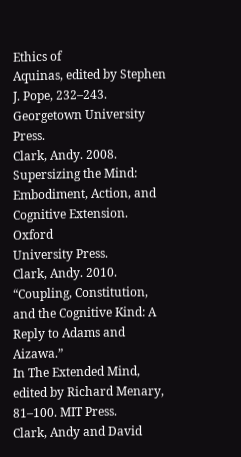Ethics of
Aquinas, edited by Stephen J. Pope, 232–243. Georgetown University Press.
Clark, Andy. 2008. Supersizing the Mind: Embodiment, Action, and Cognitive Extension. Oxford
University Press.
Clark, Andy. 2010. “Coupling, Constitution, and the Cognitive Kind: A Reply to Adams and Aizawa.”
In The Extended Mind, edited by Richard Menary, 81–100. MIT Press.
Clark, Andy and David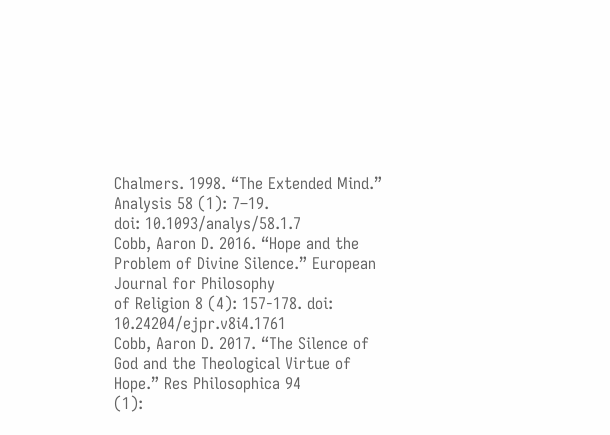Chalmers. 1998. “The Extended Mind.” Analysis 58 (1): 7–19.
doi: 10.1093/analys/58.1.7
Cobb, Aaron D. 2016. “Hope and the Problem of Divine Silence.” European Journal for Philosophy
of Religion 8 (4): 157-178. doi: 10.24204/ejpr.v8i4.1761
Cobb, Aaron D. 2017. “The Silence of God and the Theological Virtue of Hope.” Res Philosophica 94
(1):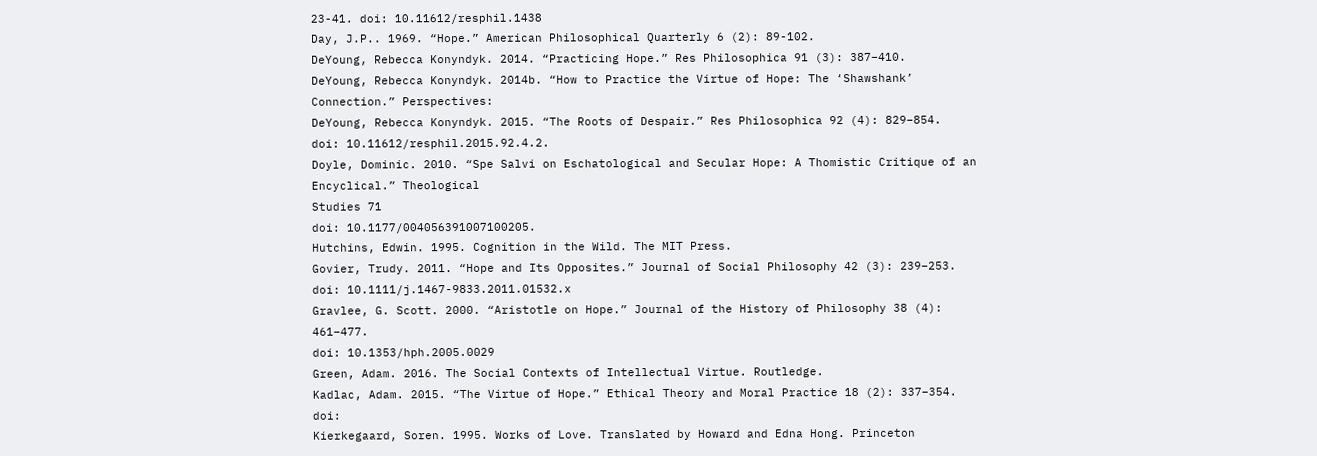23-41. doi: 10.11612/resphil.1438
Day, J.P.. 1969. “Hope.” American Philosophical Quarterly 6 (2): 89-102.
DeYoung, Rebecca Konyndyk. 2014. “Practicing Hope.” Res Philosophica 91 (3): 387–410.
DeYoung, Rebecca Konyndyk. 2014b. “How to Practice the Virtue of Hope: The ‘Shawshank’
Connection.” Perspectives:
DeYoung, Rebecca Konyndyk. 2015. “The Roots of Despair.” Res Philosophica 92 (4): 829–854.
doi: 10.11612/resphil.2015.92.4.2.
Doyle, Dominic. 2010. “Spe Salvi on Eschatological and Secular Hope: A Thomistic Critique of an
Encyclical.” Theological
Studies 71
doi: 10.1177/004056391007100205.
Hutchins, Edwin. 1995. Cognition in the Wild. The MIT Press.
Govier, Trudy. 2011. “Hope and Its Opposites.” Journal of Social Philosophy 42 (3): 239–253.
doi: 10.1111/j.1467-9833.2011.01532.x
Gravlee, G. Scott. 2000. “Aristotle on Hope.” Journal of the History of Philosophy 38 (4): 461–477.
doi: 10.1353/hph.2005.0029
Green, Adam. 2016. The Social Contexts of Intellectual Virtue. Routledge.
Kadlac, Adam. 2015. “The Virtue of Hope.” Ethical Theory and Moral Practice 18 (2): 337–354. doi:
Kierkegaard, Soren. 1995. Works of Love. Translated by Howard and Edna Hong. Princeton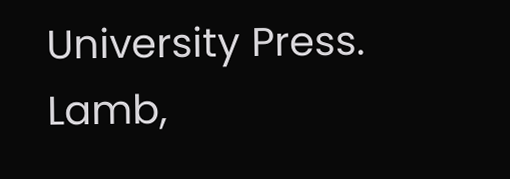University Press.
Lamb,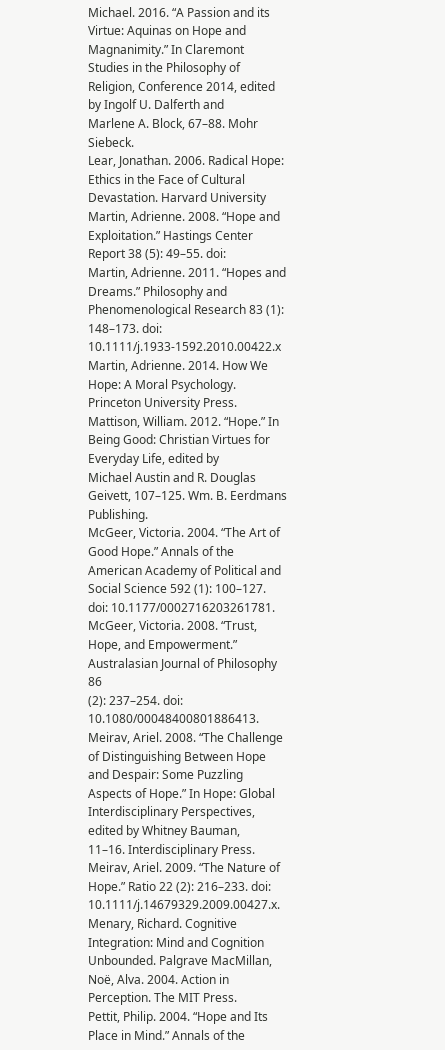Michael. 2016. “A Passion and its Virtue: Aquinas on Hope and Magnanimity.” In Claremont
Studies in the Philosophy of Religion, Conference 2014, edited by Ingolf U. Dalferth and
Marlene A. Block, 67–88. Mohr Siebeck.
Lear, Jonathan. 2006. Radical Hope: Ethics in the Face of Cultural Devastation. Harvard University
Martin, Adrienne. 2008. “Hope and Exploitation.” Hastings Center Report 38 (5): 49–55. doi:
Martin, Adrienne. 2011. “Hopes and Dreams.” Philosophy and Phenomenological Research 83 (1):
148–173. doi: 10.1111/j.1933-1592.2010.00422.x
Martin, Adrienne. 2014. How We Hope: A Moral Psychology. Princeton University Press.
Mattison, William. 2012. “Hope.” In Being Good: Christian Virtues for Everyday Life, edited by
Michael Austin and R. Douglas Geivett, 107–125. Wm. B. Eerdmans Publishing.
McGeer, Victoria. 2004. “The Art of Good Hope.” Annals of the American Academy of Political and
Social Science 592 (1): 100–127. doi: 10.1177/0002716203261781.
McGeer, Victoria. 2008. “Trust, Hope, and Empowerment.” Australasian Journal of Philosophy 86
(2): 237–254. doi: 10.1080/00048400801886413.
Meirav, Ariel. 2008. “The Challenge of Distinguishing Between Hope and Despair: Some Puzzling
Aspects of Hope.” In Hope: Global Interdisciplinary Perspectives, edited by Whitney Bauman,
11–16. Interdisciplinary Press.
Meirav, Ariel. 2009. “The Nature of Hope.” Ratio 22 (2): 216–233. doi: 10.1111/j.14679329.2009.00427.x.
Menary, Richard. Cognitive Integration: Mind and Cognition Unbounded. Palgrave MacMillan,
Noë, Alva. 2004. Action in Perception. The MIT Press.
Pettit, Philip. 2004. “Hope and Its Place in Mind.” Annals of the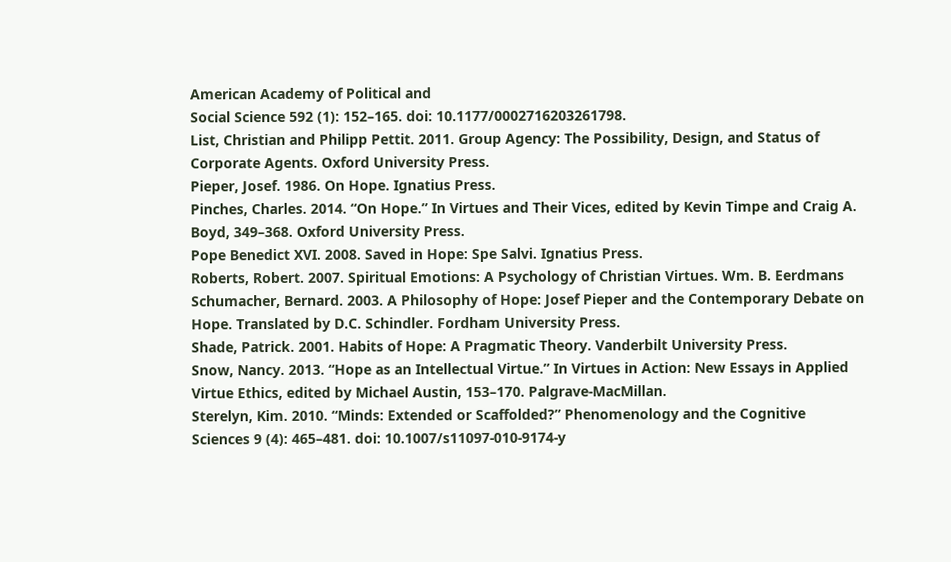American Academy of Political and
Social Science 592 (1): 152–165. doi: 10.1177/0002716203261798.
List, Christian and Philipp Pettit. 2011. Group Agency: The Possibility, Design, and Status of
Corporate Agents. Oxford University Press.
Pieper, Josef. 1986. On Hope. Ignatius Press.
Pinches, Charles. 2014. “On Hope.” In Virtues and Their Vices, edited by Kevin Timpe and Craig A.
Boyd, 349–368. Oxford University Press.
Pope Benedict XVI. 2008. Saved in Hope: Spe Salvi. Ignatius Press.
Roberts, Robert. 2007. Spiritual Emotions: A Psychology of Christian Virtues. Wm. B. Eerdmans
Schumacher, Bernard. 2003. A Philosophy of Hope: Josef Pieper and the Contemporary Debate on
Hope. Translated by D.C. Schindler. Fordham University Press.
Shade, Patrick. 2001. Habits of Hope: A Pragmatic Theory. Vanderbilt University Press.
Snow, Nancy. 2013. “Hope as an Intellectual Virtue.” In Virtues in Action: New Essays in Applied
Virtue Ethics, edited by Michael Austin, 153–170. Palgrave-MacMillan.
Sterelyn, Kim. 2010. “Minds: Extended or Scaffolded?” Phenomenology and the Cognitive
Sciences 9 (4): 465–481. doi: 10.1007/s11097-010-9174-y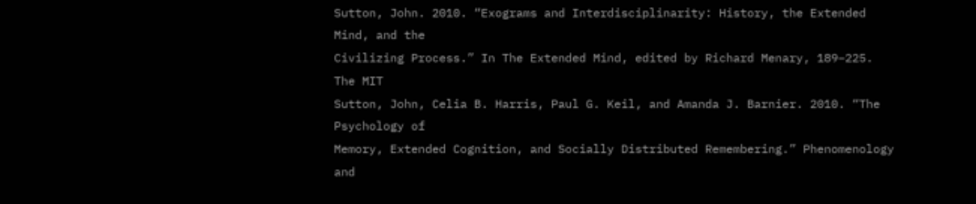Sutton, John. 2010. “Exograms and Interdisciplinarity: History, the Extended Mind, and the
Civilizing Process.” In The Extended Mind, edited by Richard Menary, 189–225. The MIT
Sutton, John, Celia B. Harris, Paul G. Keil, and Amanda J. Barnier. 2010. “The Psychology of
Memory, Extended Cognition, and Socially Distributed Remembering.” Phenomenology and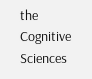the Cognitive Sciences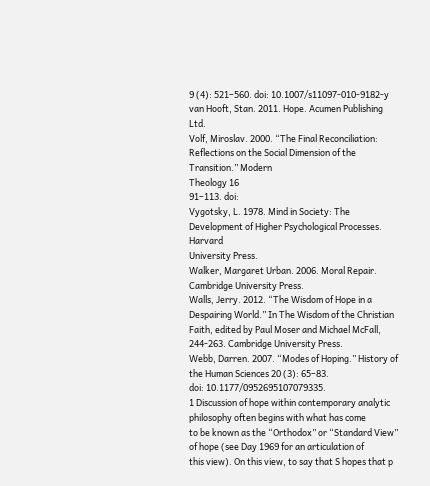9 (4): 521–560. doi: 10.1007/s11097-010-9182-y
van Hooft, Stan. 2011. Hope. Acumen Publishing Ltd.
Volf, Miroslav. 2000. “The Final Reconciliation: Reflections on the Social Dimension of the
Transition.” Modern
Theology 16
91–113. doi:
Vygotsky, L. 1978. Mind in Society: The Development of Higher Psychological Processes. Harvard
University Press.
Walker, Margaret Urban. 2006. Moral Repair. Cambridge University Press.
Walls, Jerry. 2012. “The Wisdom of Hope in a Despairing World.” In The Wisdom of the Christian
Faith, edited by Paul Moser and Michael McFall, 244-263. Cambridge University Press.
Webb, Darren. 2007. “Modes of Hoping.” History of the Human Sciences 20 (3): 65–83.
doi: 10.1177/0952695107079335.
1 Discussion of hope within contemporary analytic philosophy often begins with what has come
to be known as the “Orthodox” or “Standard View” of hope (see Day 1969 for an articulation of
this view). On this view, to say that S hopes that p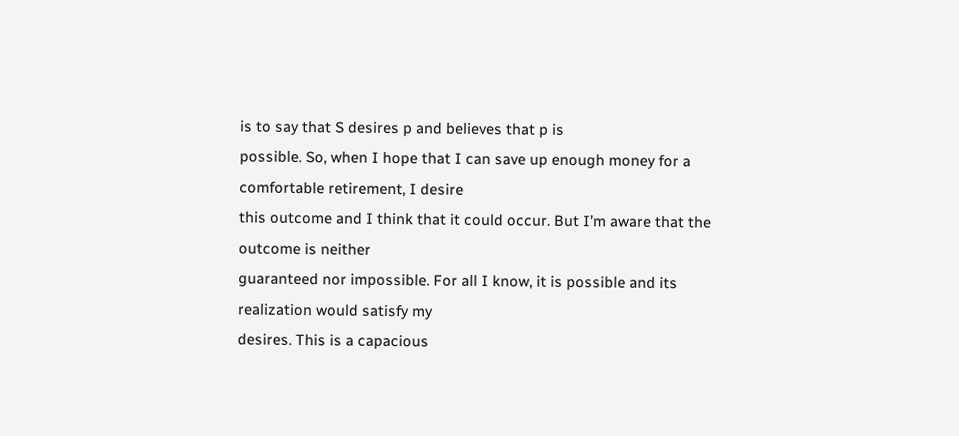is to say that S desires p and believes that p is
possible. So, when I hope that I can save up enough money for a comfortable retirement, I desire
this outcome and I think that it could occur. But I’m aware that the outcome is neither
guaranteed nor impossible. For all I know, it is possible and its realization would satisfy my
desires. This is a capacious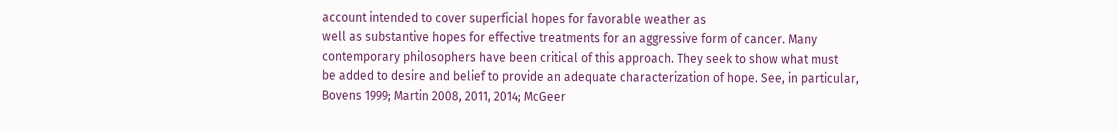account intended to cover superficial hopes for favorable weather as
well as substantive hopes for effective treatments for an aggressive form of cancer. Many
contemporary philosophers have been critical of this approach. They seek to show what must
be added to desire and belief to provide an adequate characterization of hope. See, in particular,
Bovens 1999; Martin 2008, 2011, 2014; McGeer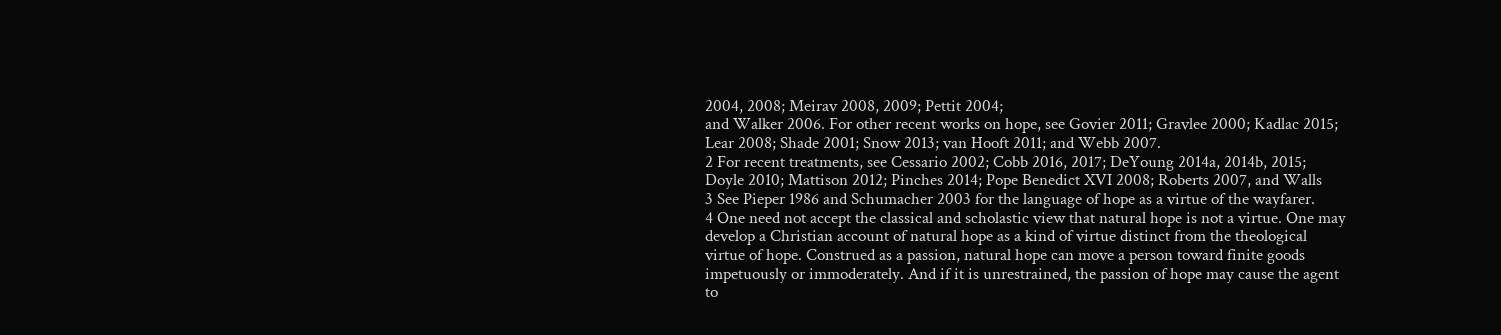2004, 2008; Meirav 2008, 2009; Pettit 2004;
and Walker 2006. For other recent works on hope, see Govier 2011; Gravlee 2000; Kadlac 2015;
Lear 2008; Shade 2001; Snow 2013; van Hooft 2011; and Webb 2007.
2 For recent treatments, see Cessario 2002; Cobb 2016, 2017; DeYoung 2014a, 2014b, 2015;
Doyle 2010; Mattison 2012; Pinches 2014; Pope Benedict XVI 2008; Roberts 2007, and Walls
3 See Pieper 1986 and Schumacher 2003 for the language of hope as a virtue of the wayfarer.
4 One need not accept the classical and scholastic view that natural hope is not a virtue. One may
develop a Christian account of natural hope as a kind of virtue distinct from the theological
virtue of hope. Construed as a passion, natural hope can move a person toward finite goods
impetuously or immoderately. And if it is unrestrained, the passion of hope may cause the agent
to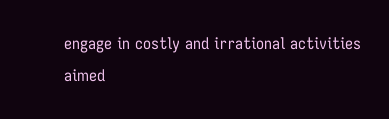engage in costly and irrational activities aimed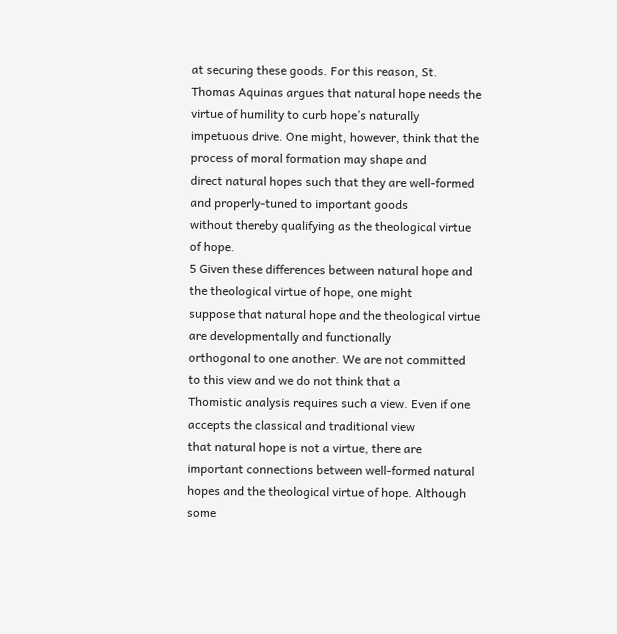at securing these goods. For this reason, St.
Thomas Aquinas argues that natural hope needs the virtue of humility to curb hope’s naturally
impetuous drive. One might, however, think that the process of moral formation may shape and
direct natural hopes such that they are well-formed and properly-tuned to important goods
without thereby qualifying as the theological virtue of hope.
5 Given these differences between natural hope and the theological virtue of hope, one might
suppose that natural hope and the theological virtue are developmentally and functionally
orthogonal to one another. We are not committed to this view and we do not think that a
Thomistic analysis requires such a view. Even if one accepts the classical and traditional view
that natural hope is not a virtue, there are important connections between well-formed natural
hopes and the theological virtue of hope. Although some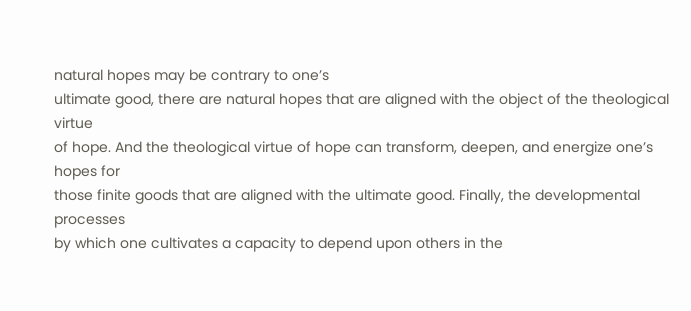natural hopes may be contrary to one’s
ultimate good, there are natural hopes that are aligned with the object of the theological virtue
of hope. And the theological virtue of hope can transform, deepen, and energize one’s hopes for
those finite goods that are aligned with the ultimate good. Finally, the developmental processes
by which one cultivates a capacity to depend upon others in the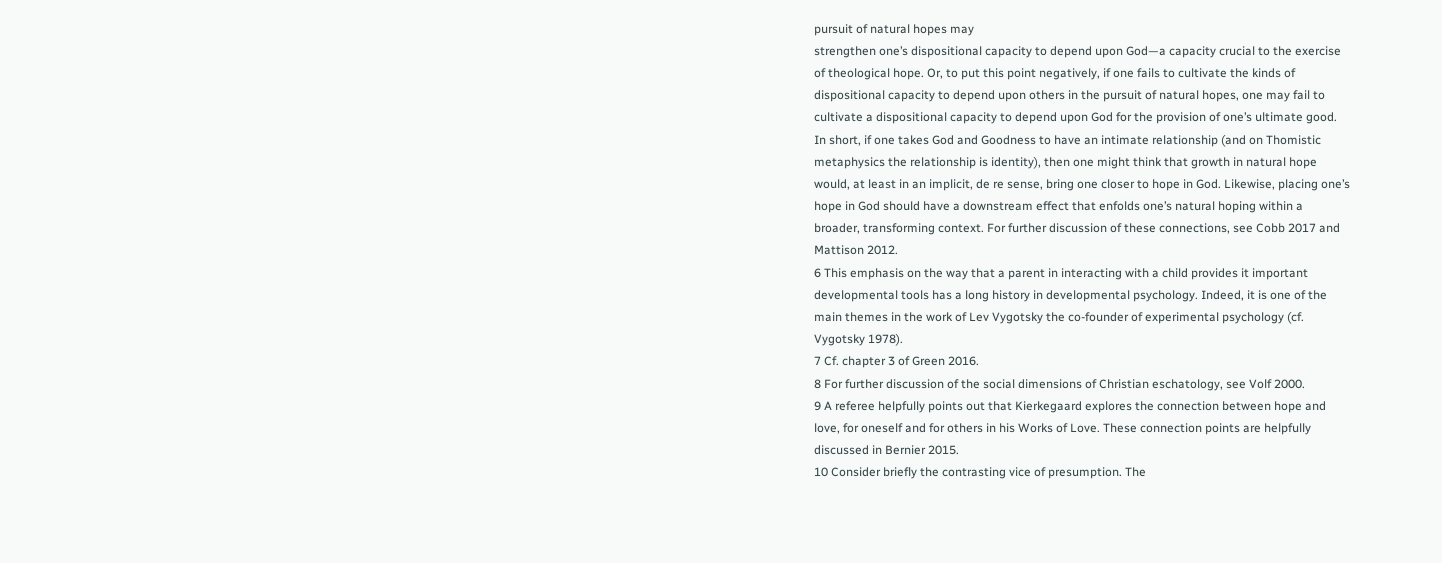pursuit of natural hopes may
strengthen one’s dispositional capacity to depend upon God—a capacity crucial to the exercise
of theological hope. Or, to put this point negatively, if one fails to cultivate the kinds of
dispositional capacity to depend upon others in the pursuit of natural hopes, one may fail to
cultivate a dispositional capacity to depend upon God for the provision of one’s ultimate good.
In short, if one takes God and Goodness to have an intimate relationship (and on Thomistic
metaphysics the relationship is identity), then one might think that growth in natural hope
would, at least in an implicit, de re sense, bring one closer to hope in God. Likewise, placing one’s
hope in God should have a downstream effect that enfolds one’s natural hoping within a
broader, transforming context. For further discussion of these connections, see Cobb 2017 and
Mattison 2012.
6 This emphasis on the way that a parent in interacting with a child provides it important
developmental tools has a long history in developmental psychology. Indeed, it is one of the
main themes in the work of Lev Vygotsky the co-founder of experimental psychology (cf.
Vygotsky 1978).
7 Cf. chapter 3 of Green 2016.
8 For further discussion of the social dimensions of Christian eschatology, see Volf 2000.
9 A referee helpfully points out that Kierkegaard explores the connection between hope and
love, for oneself and for others in his Works of Love. These connection points are helpfully
discussed in Bernier 2015.
10 Consider briefly the contrasting vice of presumption. The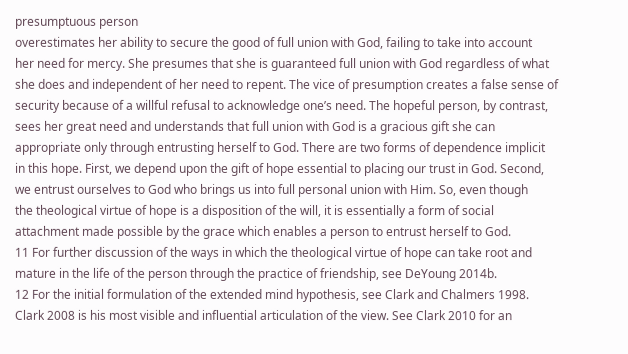presumptuous person
overestimates her ability to secure the good of full union with God, failing to take into account
her need for mercy. She presumes that she is guaranteed full union with God regardless of what
she does and independent of her need to repent. The vice of presumption creates a false sense of
security because of a willful refusal to acknowledge one’s need. The hopeful person, by contrast,
sees her great need and understands that full union with God is a gracious gift she can
appropriate only through entrusting herself to God. There are two forms of dependence implicit
in this hope. First, we depend upon the gift of hope essential to placing our trust in God. Second,
we entrust ourselves to God who brings us into full personal union with Him. So, even though
the theological virtue of hope is a disposition of the will, it is essentially a form of social
attachment made possible by the grace which enables a person to entrust herself to God.
11 For further discussion of the ways in which the theological virtue of hope can take root and
mature in the life of the person through the practice of friendship, see DeYoung 2014b.
12 For the initial formulation of the extended mind hypothesis, see Clark and Chalmers 1998.
Clark 2008 is his most visible and influential articulation of the view. See Clark 2010 for an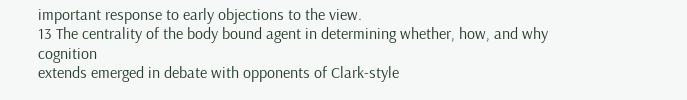important response to early objections to the view.
13 The centrality of the body bound agent in determining whether, how, and why cognition
extends emerged in debate with opponents of Clark-style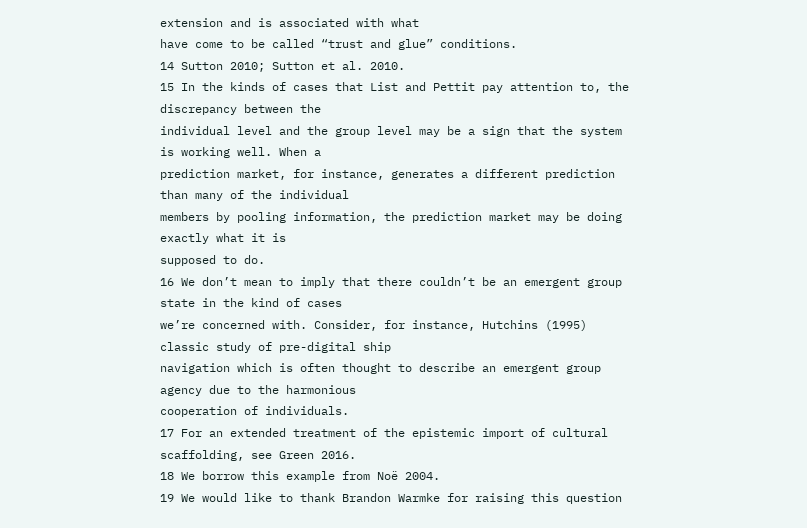extension and is associated with what
have come to be called “trust and glue” conditions.
14 Sutton 2010; Sutton et al. 2010.
15 In the kinds of cases that List and Pettit pay attention to, the discrepancy between the
individual level and the group level may be a sign that the system is working well. When a
prediction market, for instance, generates a different prediction than many of the individual
members by pooling information, the prediction market may be doing exactly what it is
supposed to do.
16 We don’t mean to imply that there couldn’t be an emergent group state in the kind of cases
we’re concerned with. Consider, for instance, Hutchins (1995) classic study of pre-digital ship
navigation which is often thought to describe an emergent group agency due to the harmonious
cooperation of individuals.
17 For an extended treatment of the epistemic import of cultural scaffolding, see Green 2016.
18 We borrow this example from Noë 2004.
19 We would like to thank Brandon Warmke for raising this question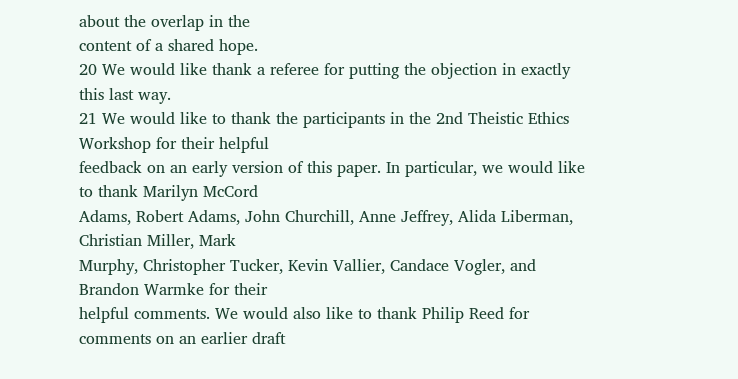about the overlap in the
content of a shared hope.
20 We would like thank a referee for putting the objection in exactly this last way.
21 We would like to thank the participants in the 2nd Theistic Ethics Workshop for their helpful
feedback on an early version of this paper. In particular, we would like to thank Marilyn McCord
Adams, Robert Adams, John Churchill, Anne Jeffrey, Alida Liberman, Christian Miller, Mark
Murphy, Christopher Tucker, Kevin Vallier, Candace Vogler, and Brandon Warmke for their
helpful comments. We would also like to thank Philip Reed for comments on an earlier draft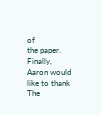of
the paper. Finally, Aaron would like to thank The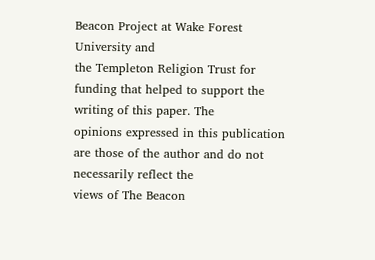Beacon Project at Wake Forest University and
the Templeton Religion Trust for funding that helped to support the writing of this paper. The
opinions expressed in this publication are those of the author and do not necessarily reflect the
views of The Beacon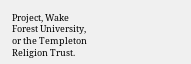Project, Wake Forest University, or the Templeton Religion Trust.